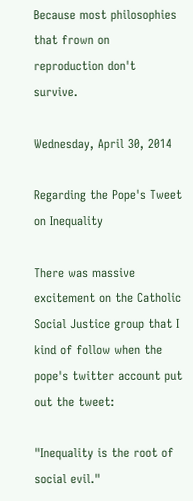Because most philosophies that frown on reproduction don't survive.

Wednesday, April 30, 2014

Regarding the Pope's Tweet on Inequality

There was massive excitement on the Catholic Social Justice group that I kind of follow when the pope's twitter account put out the tweet:

"Inequality is the root of social evil."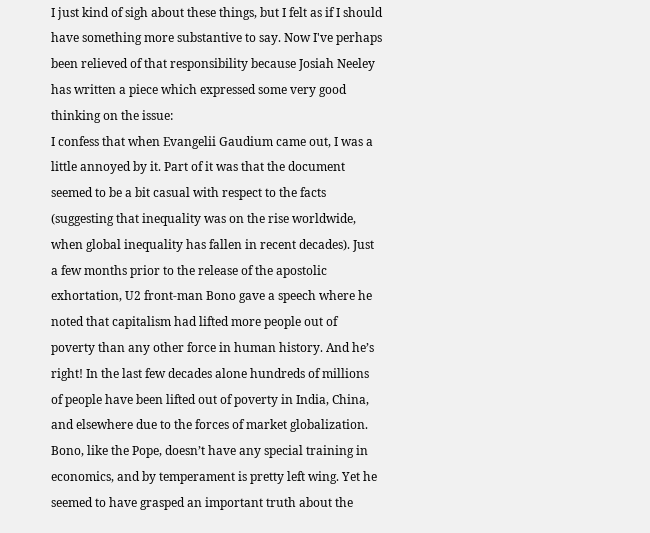I just kind of sigh about these things, but I felt as if I should have something more substantive to say. Now I've perhaps been relieved of that responsibility because Josiah Neeley has written a piece which expressed some very good thinking on the issue:
I confess that when Evangelii Gaudium came out, I was a little annoyed by it. Part of it was that the document seemed to be a bit casual with respect to the facts (suggesting that inequality was on the rise worldwide, when global inequality has fallen in recent decades). Just a few months prior to the release of the apostolic exhortation, U2 front-man Bono gave a speech where he noted that capitalism had lifted more people out of poverty than any other force in human history. And he’s right! In the last few decades alone hundreds of millions of people have been lifted out of poverty in India, China, and elsewhere due to the forces of market globalization. Bono, like the Pope, doesn’t have any special training in economics, and by temperament is pretty left wing. Yet he seemed to have grasped an important truth about the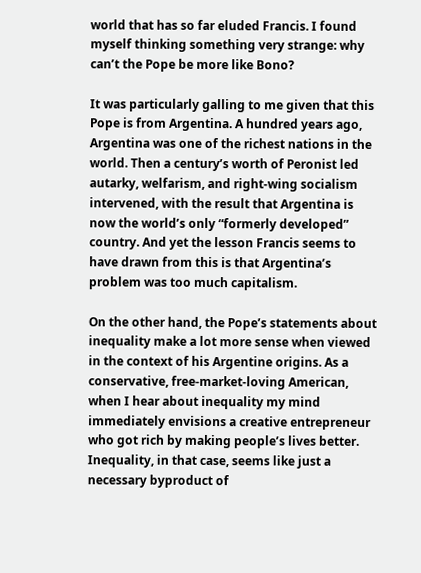world that has so far eluded Francis. I found myself thinking something very strange: why can’t the Pope be more like Bono?

It was particularly galling to me given that this Pope is from Argentina. A hundred years ago, Argentina was one of the richest nations in the world. Then a century’s worth of Peronist led autarky, welfarism, and right-wing socialism intervened, with the result that Argentina is now the world’s only “formerly developed” country. And yet the lesson Francis seems to have drawn from this is that Argentina’s problem was too much capitalism.

On the other hand, the Pope’s statements about inequality make a lot more sense when viewed in the context of his Argentine origins. As a conservative, free-market-loving American, when I hear about inequality my mind immediately envisions a creative entrepreneur who got rich by making people’s lives better. Inequality, in that case, seems like just a necessary byproduct of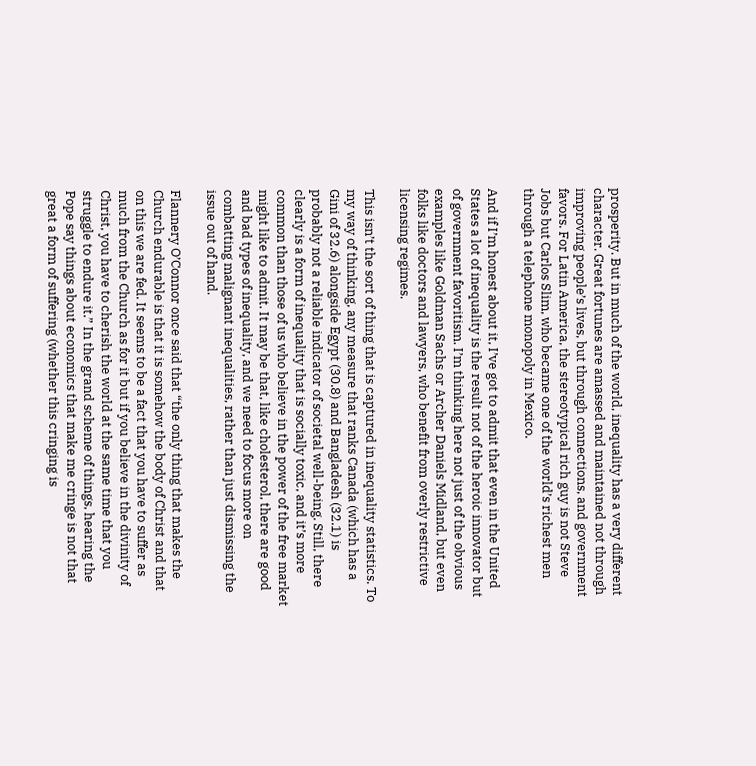prosperity. But in much of the world, inequality has a very different character. Great fortunes are amassed and maintained not through improving people’s lives, but through connections, and government favors. For Latin America, the stereotypical rich guy is not Steve Jobs but Carlos Slim, who became one of the world’s richest men through a telephone monopoly in Mexico.

And if I’m honest about it, I’ve got to admit that even in the United States a lot of inequality is the result not of the heroic innovator but of government favoritism. I’m thinking here not just of the obvious examples like Goldman Sachs or Archer Daniels Midland, but even folks like doctors and lawyers, who benefit from overly restrictive licensing regimes.

This isn’t the sort of thing that is captured in inequality statistics. To my way of thinking, any measure that ranks Canada (which has a Gini of 32.6) alongside Egypt (30.8) and Bangladesh (32.1) is probably not a reliable indicator of societal well-being. Still, there clearly is a form of inequality that is socially toxic, and it’s more common than those of us who believe in the power of the free market might like to admit. It may be that, like cholesterol, there are good and bad types of inequality, and we need to focus more on combatting malignant inequalities, rather than just dismissing the issue out of hand.

Flannery O’Connor once said that “the only thing that makes the Church endurable is that it is somehow the body of Christ and that on this we are fed. It seems to be a fact that you have to suffer as much from the Church as for it but if you believe in the divinity of Christ, you have to cherish the world at the same time that you struggle to endure it.” In the grand scheme of things, hearing the Pope say things about economics that make me cringe is not that great a form of suffering (whether this cringing is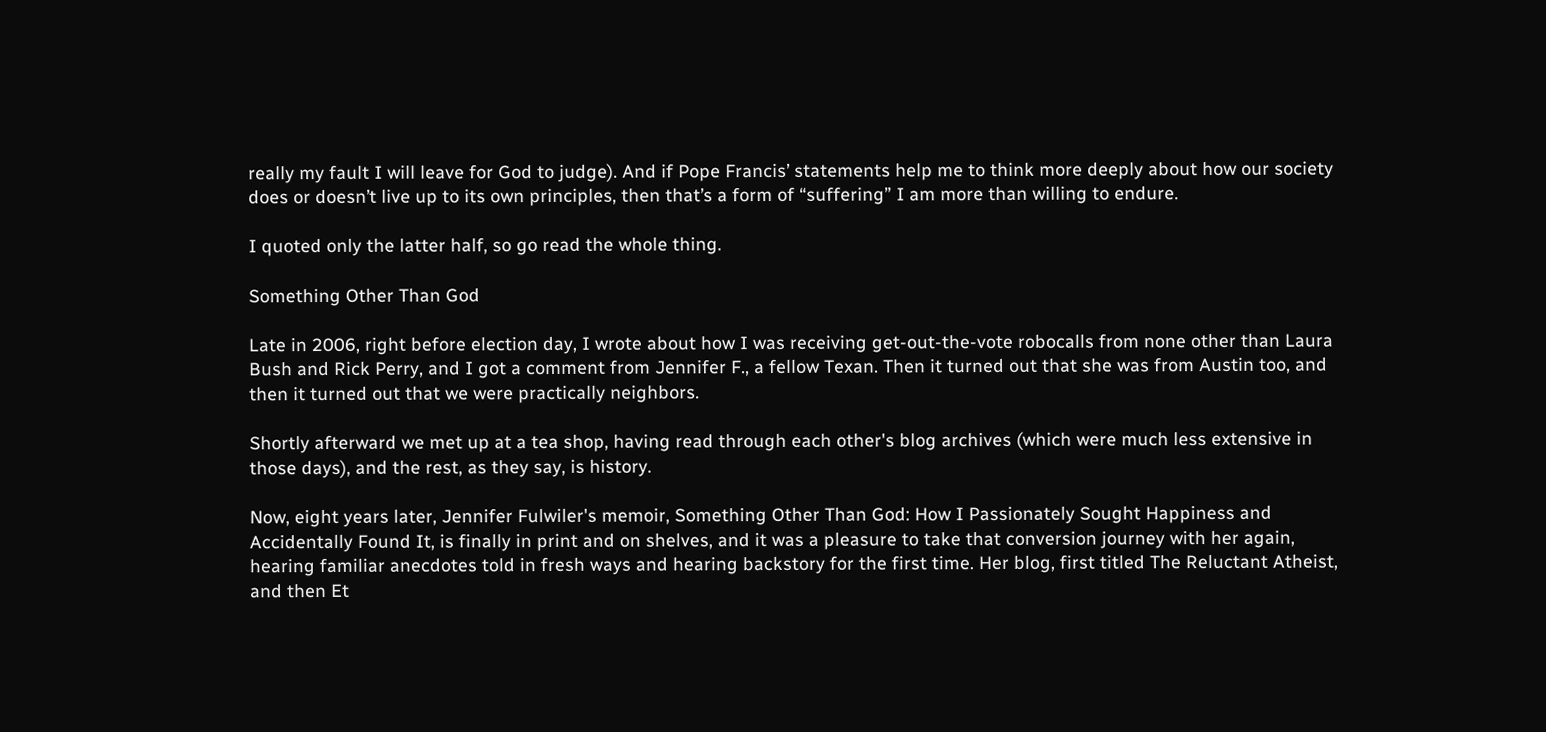really my fault I will leave for God to judge). And if Pope Francis’ statements help me to think more deeply about how our society does or doesn’t live up to its own principles, then that’s a form of “suffering” I am more than willing to endure.

I quoted only the latter half, so go read the whole thing.

Something Other Than God

Late in 2006, right before election day, I wrote about how I was receiving get-out-the-vote robocalls from none other than Laura Bush and Rick Perry, and I got a comment from Jennifer F., a fellow Texan. Then it turned out that she was from Austin too, and then it turned out that we were practically neighbors.

Shortly afterward we met up at a tea shop, having read through each other's blog archives (which were much less extensive in those days), and the rest, as they say, is history.

Now, eight years later, Jennifer Fulwiler's memoir, Something Other Than God: How I Passionately Sought Happiness and Accidentally Found It, is finally in print and on shelves, and it was a pleasure to take that conversion journey with her again, hearing familiar anecdotes told in fresh ways and hearing backstory for the first time. Her blog, first titled The Reluctant Atheist, and then Et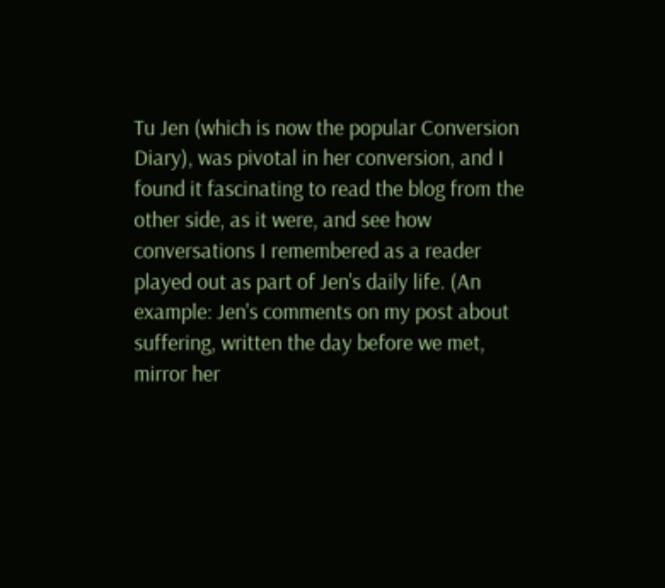Tu Jen (which is now the popular Conversion Diary), was pivotal in her conversion, and I found it fascinating to read the blog from the other side, as it were, and see how conversations I remembered as a reader played out as part of Jen's daily life. (An example: Jen's comments on my post about suffering, written the day before we met, mirror her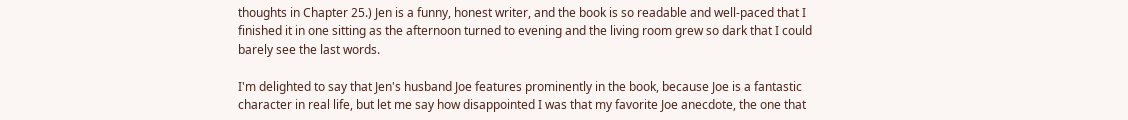thoughts in Chapter 25.) Jen is a funny, honest writer, and the book is so readable and well-paced that I finished it in one sitting as the afternoon turned to evening and the living room grew so dark that I could barely see the last words.

I'm delighted to say that Jen's husband Joe features prominently in the book, because Joe is a fantastic character in real life, but let me say how disappointed I was that my favorite Joe anecdote, the one that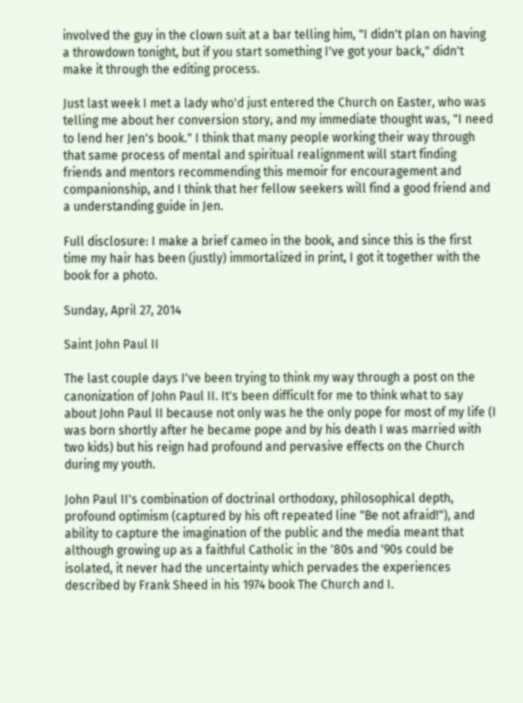involved the guy in the clown suit at a bar telling him, "I didn't plan on having a throwdown tonight, but if you start something I've got your back," didn't make it through the editing process.

Just last week I met a lady who'd just entered the Church on Easter, who was telling me about her conversion story, and my immediate thought was, "I need to lend her Jen's book." I think that many people working their way through that same process of mental and spiritual realignment will start finding friends and mentors recommending this memoir for encouragement and companionship, and I think that her fellow seekers will find a good friend and a understanding guide in Jen.

Full disclosure: I make a brief cameo in the book, and since this is the first time my hair has been (justly) immortalized in print, I got it together with the book for a photo.

Sunday, April 27, 2014

Saint John Paul II

The last couple days I've been trying to think my way through a post on the canonization of John Paul II. It's been difficult for me to think what to say about John Paul II because not only was he the only pope for most of my life (I was born shortly after he became pope and by his death I was married with two kids) but his reign had profound and pervasive effects on the Church during my youth.

John Paul II's combination of doctrinal orthodoxy, philosophical depth, profound optimism (captured by his oft repeated line "Be not afraid!"), and ability to capture the imagination of the public and the media meant that although growing up as a faithful Catholic in the '80s and '90s could be isolated, it never had the uncertainty which pervades the experiences described by Frank Sheed in his 1974 book The Church and I.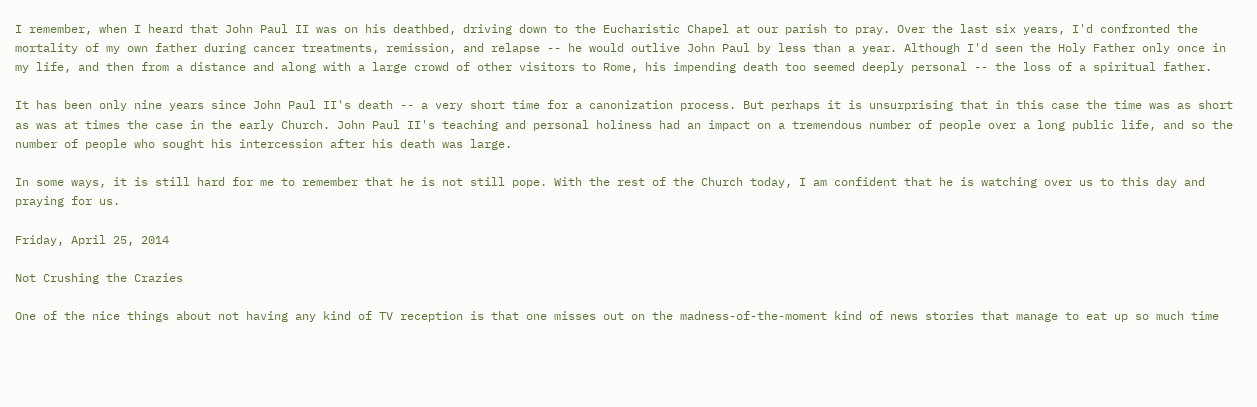I remember, when I heard that John Paul II was on his deathbed, driving down to the Eucharistic Chapel at our parish to pray. Over the last six years, I'd confronted the mortality of my own father during cancer treatments, remission, and relapse -- he would outlive John Paul by less than a year. Although I'd seen the Holy Father only once in my life, and then from a distance and along with a large crowd of other visitors to Rome, his impending death too seemed deeply personal -- the loss of a spiritual father.

It has been only nine years since John Paul II's death -- a very short time for a canonization process. But perhaps it is unsurprising that in this case the time was as short as was at times the case in the early Church. John Paul II's teaching and personal holiness had an impact on a tremendous number of people over a long public life, and so the number of people who sought his intercession after his death was large.

In some ways, it is still hard for me to remember that he is not still pope. With the rest of the Church today, I am confident that he is watching over us to this day and praying for us.

Friday, April 25, 2014

Not Crushing the Crazies

One of the nice things about not having any kind of TV reception is that one misses out on the madness-of-the-moment kind of news stories that manage to eat up so much time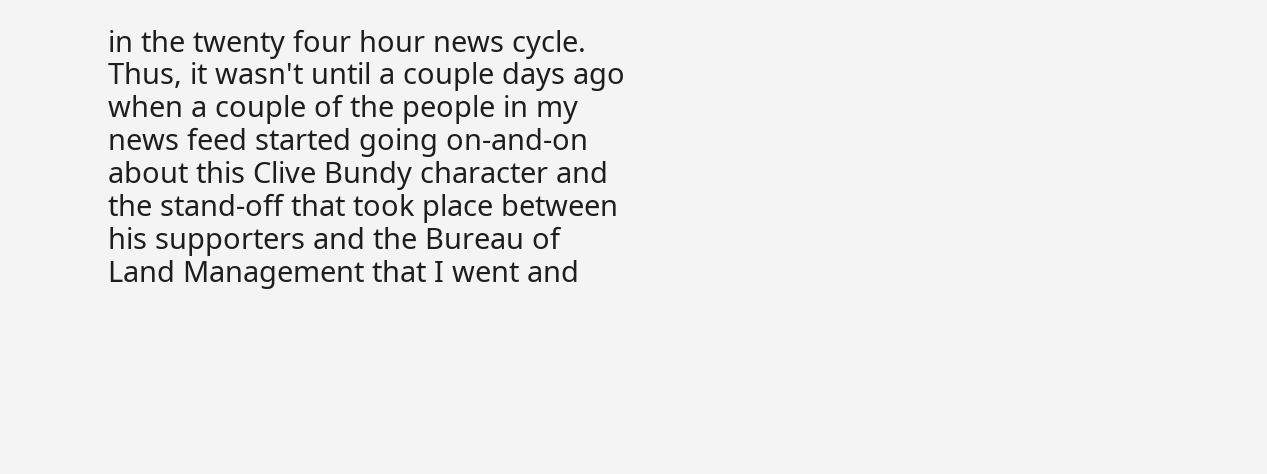in the twenty four hour news cycle. Thus, it wasn't until a couple days ago when a couple of the people in my news feed started going on-and-on about this Clive Bundy character and the stand-off that took place between his supporters and the Bureau of Land Management that I went and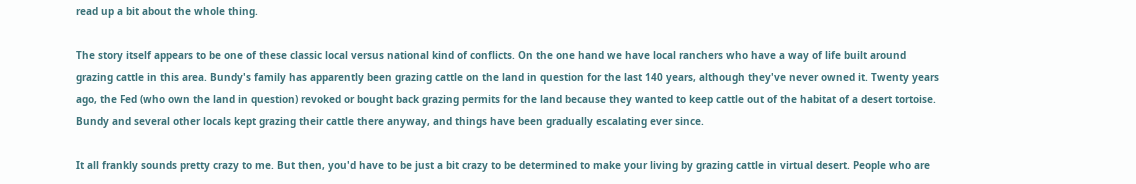read up a bit about the whole thing.

The story itself appears to be one of these classic local versus national kind of conflicts. On the one hand we have local ranchers who have a way of life built around grazing cattle in this area. Bundy's family has apparently been grazing cattle on the land in question for the last 140 years, although they've never owned it. Twenty years ago, the Fed (who own the land in question) revoked or bought back grazing permits for the land because they wanted to keep cattle out of the habitat of a desert tortoise. Bundy and several other locals kept grazing their cattle there anyway, and things have been gradually escalating ever since.

It all frankly sounds pretty crazy to me. But then, you'd have to be just a bit crazy to be determined to make your living by grazing cattle in virtual desert. People who are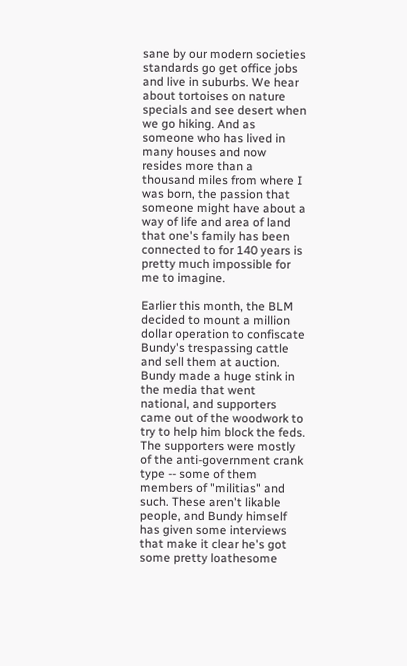sane by our modern societies standards go get office jobs and live in suburbs. We hear about tortoises on nature specials and see desert when we go hiking. And as someone who has lived in many houses and now resides more than a thousand miles from where I was born, the passion that someone might have about a way of life and area of land that one's family has been connected to for 140 years is pretty much impossible for me to imagine.

Earlier this month, the BLM decided to mount a million dollar operation to confiscate Bundy's trespassing cattle and sell them at auction. Bundy made a huge stink in the media that went national, and supporters came out of the woodwork to try to help him block the feds. The supporters were mostly of the anti-government crank type -- some of them members of "militias" and such. These aren't likable people, and Bundy himself has given some interviews that make it clear he's got some pretty loathesome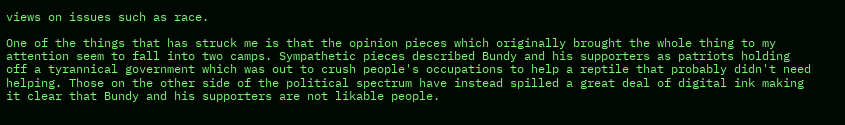views on issues such as race.

One of the things that has struck me is that the opinion pieces which originally brought the whole thing to my attention seem to fall into two camps. Sympathetic pieces described Bundy and his supporters as patriots holding off a tyrannical government which was out to crush people's occupations to help a reptile that probably didn't need helping. Those on the other side of the political spectrum have instead spilled a great deal of digital ink making it clear that Bundy and his supporters are not likable people.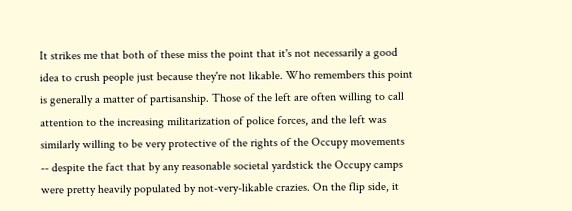It strikes me that both of these miss the point that it's not necessarily a good idea to crush people just because they're not likable. Who remembers this point is generally a matter of partisanship. Those of the left are often willing to call attention to the increasing militarization of police forces, and the left was similarly willing to be very protective of the rights of the Occupy movements -- despite the fact that by any reasonable societal yardstick the Occupy camps were pretty heavily populated by not-very-likable crazies. On the flip side, it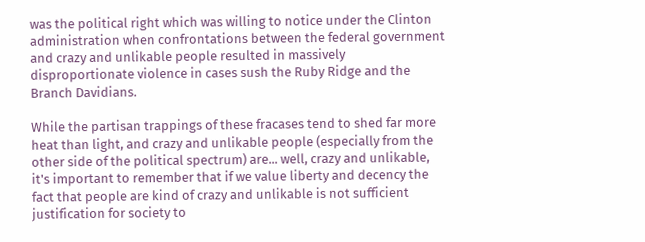was the political right which was willing to notice under the Clinton administration when confrontations between the federal government and crazy and unlikable people resulted in massively disproportionate violence in cases sush the Ruby Ridge and the Branch Davidians.

While the partisan trappings of these fracases tend to shed far more heat than light, and crazy and unlikable people (especially from the other side of the political spectrum) are... well, crazy and unlikable, it's important to remember that if we value liberty and decency the fact that people are kind of crazy and unlikable is not sufficient justification for society to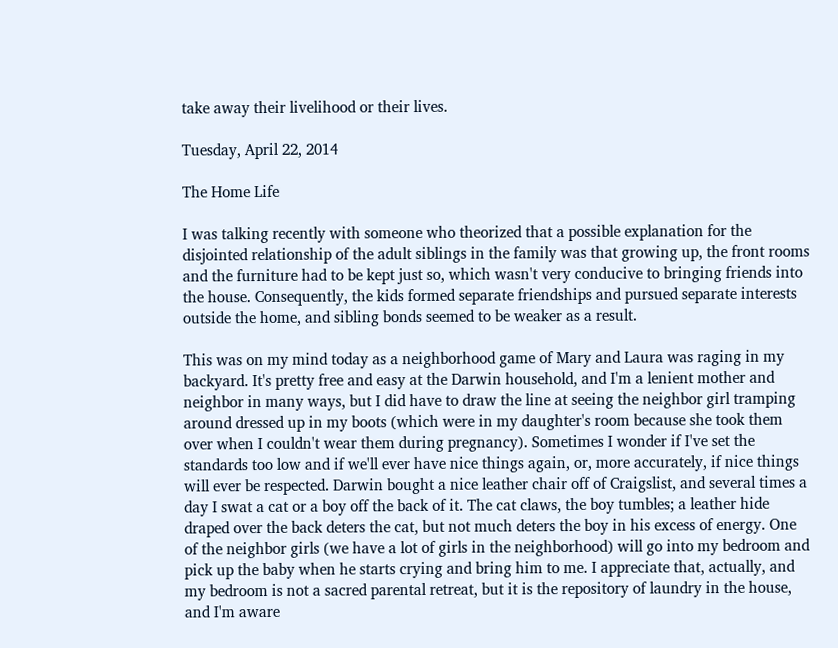take away their livelihood or their lives.

Tuesday, April 22, 2014

The Home Life

I was talking recently with someone who theorized that a possible explanation for the disjointed relationship of the adult siblings in the family was that growing up, the front rooms and the furniture had to be kept just so, which wasn't very conducive to bringing friends into the house. Consequently, the kids formed separate friendships and pursued separate interests outside the home, and sibling bonds seemed to be weaker as a result.

This was on my mind today as a neighborhood game of Mary and Laura was raging in my backyard. It's pretty free and easy at the Darwin household, and I'm a lenient mother and neighbor in many ways, but I did have to draw the line at seeing the neighbor girl tramping around dressed up in my boots (which were in my daughter's room because she took them over when I couldn't wear them during pregnancy). Sometimes I wonder if I've set the standards too low and if we'll ever have nice things again, or, more accurately, if nice things will ever be respected. Darwin bought a nice leather chair off of Craigslist, and several times a day I swat a cat or a boy off the back of it. The cat claws, the boy tumbles; a leather hide draped over the back deters the cat, but not much deters the boy in his excess of energy. One of the neighbor girls (we have a lot of girls in the neighborhood) will go into my bedroom and pick up the baby when he starts crying and bring him to me. I appreciate that, actually, and my bedroom is not a sacred parental retreat, but it is the repository of laundry in the house, and I'm aware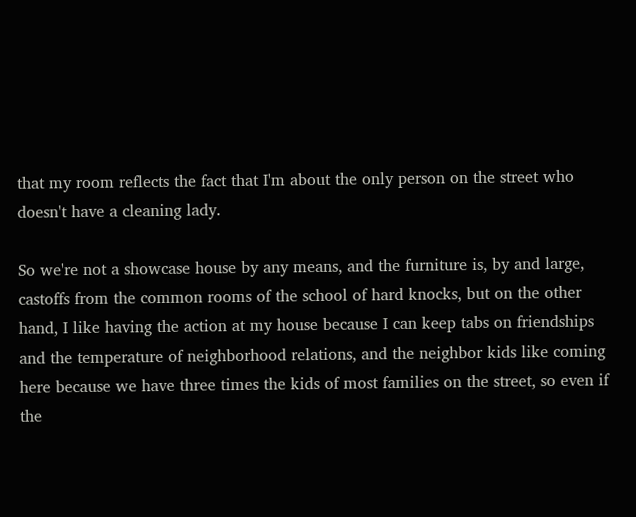that my room reflects the fact that I'm about the only person on the street who doesn't have a cleaning lady.

So we're not a showcase house by any means, and the furniture is, by and large, castoffs from the common rooms of the school of hard knocks, but on the other hand, I like having the action at my house because I can keep tabs on friendships and the temperature of neighborhood relations, and the neighbor kids like coming here because we have three times the kids of most families on the street, so even if the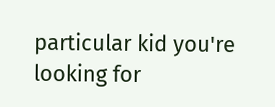particular kid you're looking for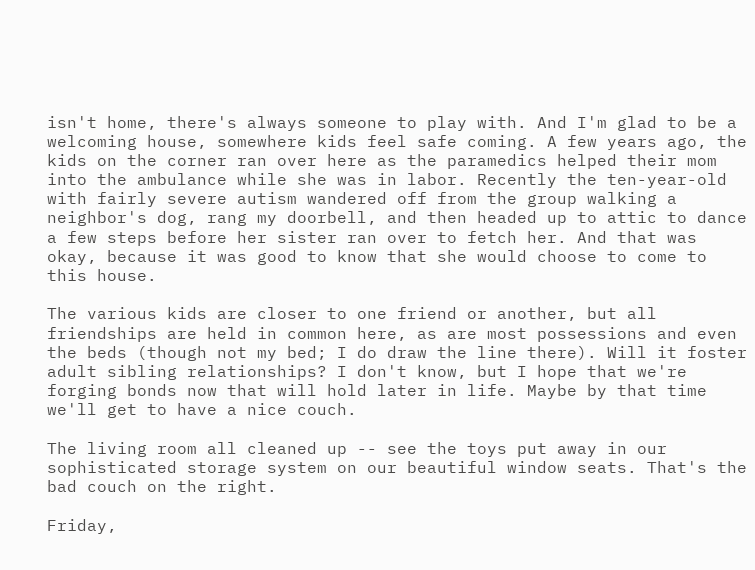isn't home, there's always someone to play with. And I'm glad to be a welcoming house, somewhere kids feel safe coming. A few years ago, the kids on the corner ran over here as the paramedics helped their mom into the ambulance while she was in labor. Recently the ten-year-old with fairly severe autism wandered off from the group walking a neighbor's dog, rang my doorbell, and then headed up to attic to dance a few steps before her sister ran over to fetch her. And that was okay, because it was good to know that she would choose to come to this house.

The various kids are closer to one friend or another, but all friendships are held in common here, as are most possessions and even the beds (though not my bed; I do draw the line there). Will it foster adult sibling relationships? I don't know, but I hope that we're forging bonds now that will hold later in life. Maybe by that time we'll get to have a nice couch.

The living room all cleaned up -- see the toys put away in our sophisticated storage system on our beautiful window seats. That's the bad couch on the right.

Friday,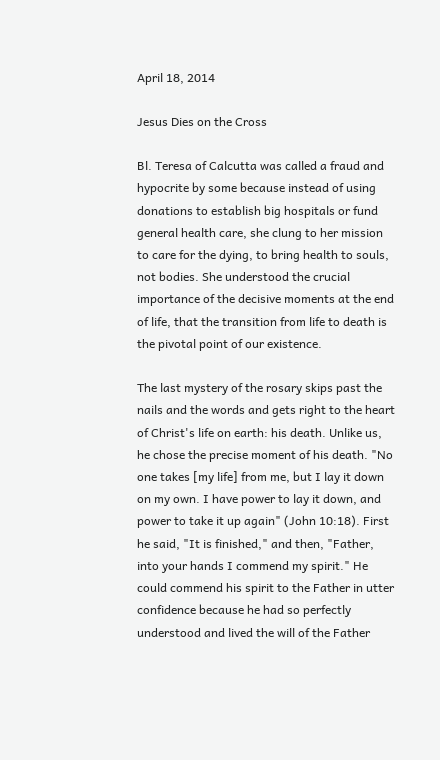April 18, 2014

Jesus Dies on the Cross

Bl. Teresa of Calcutta was called a fraud and hypocrite by some because instead of using donations to establish big hospitals or fund general health care, she clung to her mission to care for the dying, to bring health to souls, not bodies. She understood the crucial importance of the decisive moments at the end of life, that the transition from life to death is the pivotal point of our existence.

The last mystery of the rosary skips past the nails and the words and gets right to the heart of Christ's life on earth: his death. Unlike us, he chose the precise moment of his death. "No one takes [my life] from me, but I lay it down on my own. I have power to lay it down, and power to take it up again" (John 10:18). First he said, "It is finished," and then, "Father, into your hands I commend my spirit." He could commend his spirit to the Father in utter confidence because he had so perfectly understood and lived the will of the Father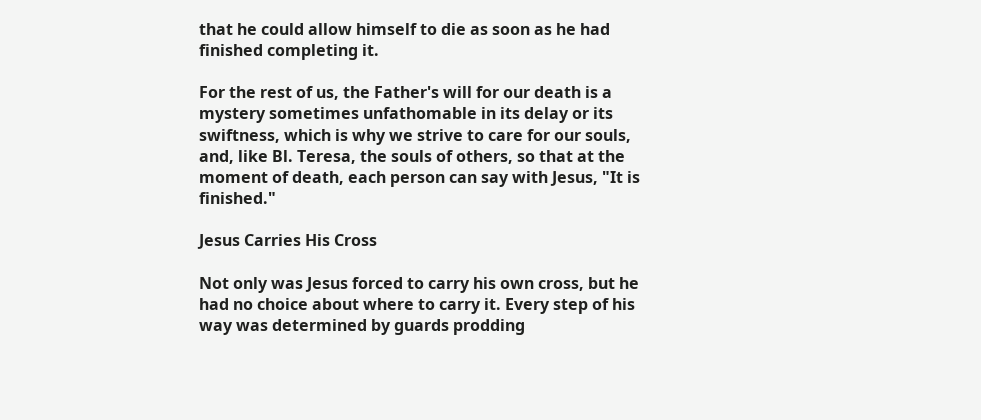that he could allow himself to die as soon as he had finished completing it.

For the rest of us, the Father's will for our death is a mystery sometimes unfathomable in its delay or its swiftness, which is why we strive to care for our souls, and, like Bl. Teresa, the souls of others, so that at the moment of death, each person can say with Jesus, "It is finished."

Jesus Carries His Cross

Not only was Jesus forced to carry his own cross, but he had no choice about where to carry it. Every step of his way was determined by guards prodding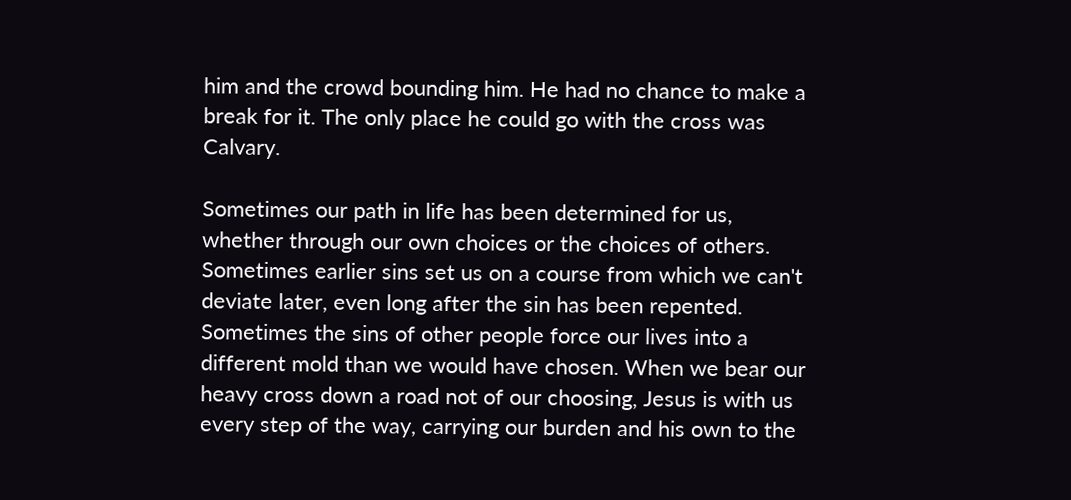him and the crowd bounding him. He had no chance to make a break for it. The only place he could go with the cross was Calvary.

Sometimes our path in life has been determined for us, whether through our own choices or the choices of others. Sometimes earlier sins set us on a course from which we can't deviate later, even long after the sin has been repented. Sometimes the sins of other people force our lives into a different mold than we would have chosen. When we bear our heavy cross down a road not of our choosing, Jesus is with us every step of the way, carrying our burden and his own to the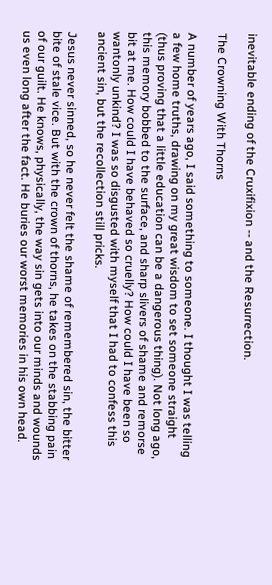inevitable ending of the Cruxifixion -- and the Resurrection.

The Crowning With Thorns

A number of years ago, I said something to someone. I thought I was telling a few home truths, drawing on my great wisdom to set someone straight (thus proving that a little education can be a dangerous thing). Not long ago, this memory bobbed to the surface, and sharp slivers of shame and remorse bit at me. How could I have behaved so cruelly? How could I have been so wantonly unkind? I was so disgusted with myself that I had to confess this ancient sin, but the recollection still pricks.

Jesus never sinned, so he never felt the shame of remembered sin, the bitter bite of stale vice. But with the crown of thorns, he takes on the stabbing pain of our guilt. He knows, physically, the way sin gets into our minds and wounds us even long after the fact. He buries our worst memories in his own head.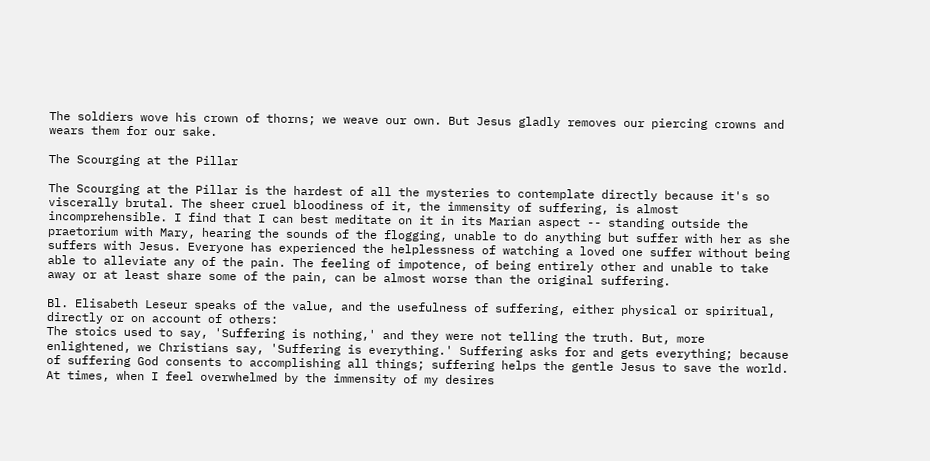The soldiers wove his crown of thorns; we weave our own. But Jesus gladly removes our piercing crowns and wears them for our sake.

The Scourging at the Pillar

The Scourging at the Pillar is the hardest of all the mysteries to contemplate directly because it's so viscerally brutal. The sheer cruel bloodiness of it, the immensity of suffering, is almost incomprehensible. I find that I can best meditate on it in its Marian aspect -- standing outside the praetorium with Mary, hearing the sounds of the flogging, unable to do anything but suffer with her as she suffers with Jesus. Everyone has experienced the helplessness of watching a loved one suffer without being able to alleviate any of the pain. The feeling of impotence, of being entirely other and unable to take away or at least share some of the pain, can be almost worse than the original suffering.

Bl. Elisabeth Leseur speaks of the value, and the usefulness of suffering, either physical or spiritual, directly or on account of others:
The stoics used to say, 'Suffering is nothing,' and they were not telling the truth. But, more enlightened, we Christians say, 'Suffering is everything.' Suffering asks for and gets everything; because of suffering God consents to accomplishing all things; suffering helps the gentle Jesus to save the world. At times, when I feel overwhelmed by the immensity of my desires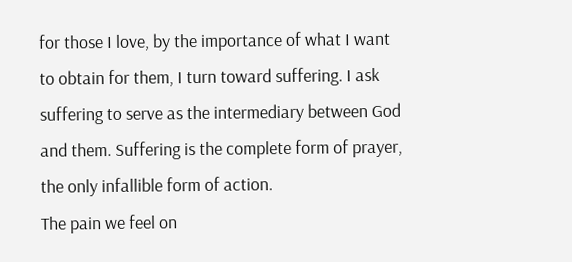for those I love, by the importance of what I want to obtain for them, I turn toward suffering. I ask suffering to serve as the intermediary between God and them. Suffering is the complete form of prayer, the only infallible form of action.
The pain we feel on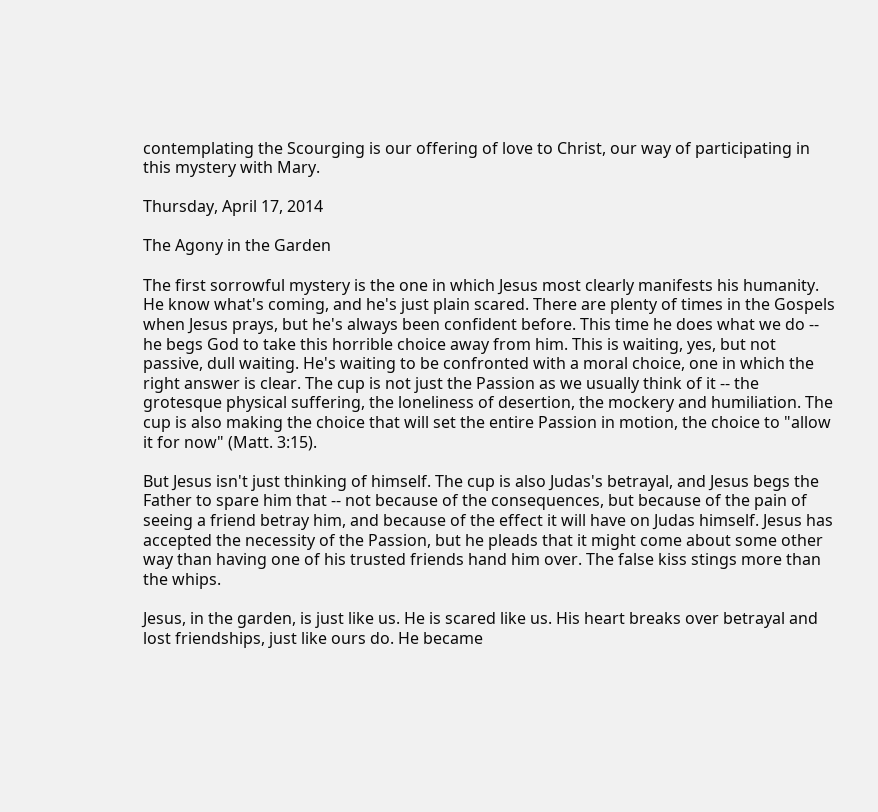contemplating the Scourging is our offering of love to Christ, our way of participating in this mystery with Mary.

Thursday, April 17, 2014

The Agony in the Garden

The first sorrowful mystery is the one in which Jesus most clearly manifests his humanity. He know what's coming, and he's just plain scared. There are plenty of times in the Gospels when Jesus prays, but he's always been confident before. This time he does what we do -- he begs God to take this horrible choice away from him. This is waiting, yes, but not passive, dull waiting. He's waiting to be confronted with a moral choice, one in which the right answer is clear. The cup is not just the Passion as we usually think of it -- the grotesque physical suffering, the loneliness of desertion, the mockery and humiliation. The cup is also making the choice that will set the entire Passion in motion, the choice to "allow it for now" (Matt. 3:15).

But Jesus isn't just thinking of himself. The cup is also Judas's betrayal, and Jesus begs the Father to spare him that -- not because of the consequences, but because of the pain of seeing a friend betray him, and because of the effect it will have on Judas himself. Jesus has accepted the necessity of the Passion, but he pleads that it might come about some other way than having one of his trusted friends hand him over. The false kiss stings more than the whips.

Jesus, in the garden, is just like us. He is scared like us. His heart breaks over betrayal and lost friendships, just like ours do. He became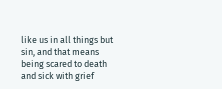like us in all things but sin, and that means being scared to death and sick with grief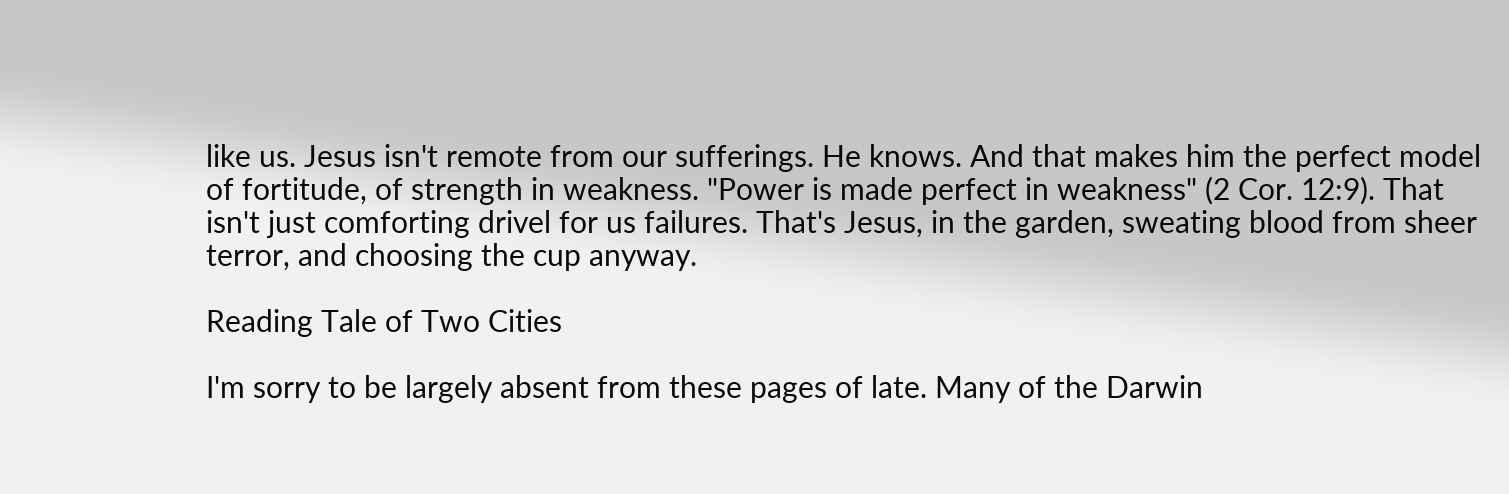like us. Jesus isn't remote from our sufferings. He knows. And that makes him the perfect model of fortitude, of strength in weakness. "Power is made perfect in weakness" (2 Cor. 12:9). That isn't just comforting drivel for us failures. That's Jesus, in the garden, sweating blood from sheer terror, and choosing the cup anyway.

Reading Tale of Two Cities

I'm sorry to be largely absent from these pages of late. Many of the Darwin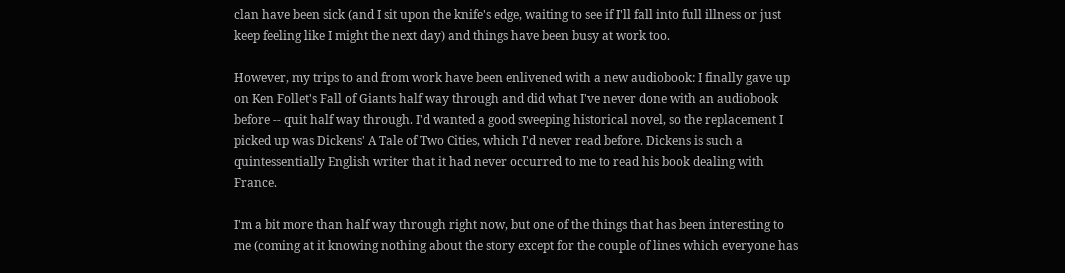clan have been sick (and I sit upon the knife's edge, waiting to see if I'll fall into full illness or just keep feeling like I might the next day) and things have been busy at work too.

However, my trips to and from work have been enlivened with a new audiobook: I finally gave up on Ken Follet's Fall of Giants half way through and did what I've never done with an audiobook before -- quit half way through. I'd wanted a good sweeping historical novel, so the replacement I picked up was Dickens' A Tale of Two Cities, which I'd never read before. Dickens is such a quintessentially English writer that it had never occurred to me to read his book dealing with France.

I'm a bit more than half way through right now, but one of the things that has been interesting to me (coming at it knowing nothing about the story except for the couple of lines which everyone has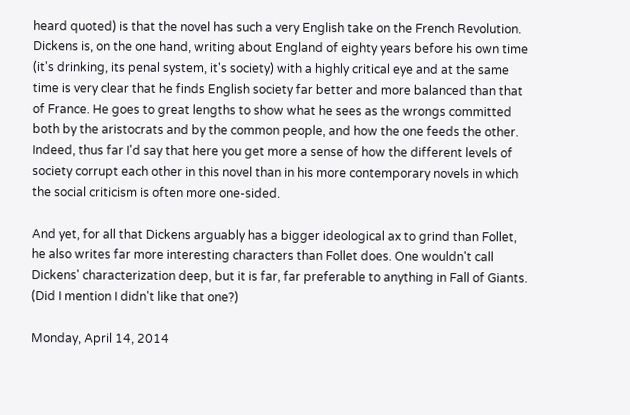heard quoted) is that the novel has such a very English take on the French Revolution. Dickens is, on the one hand, writing about England of eighty years before his own time (it's drinking, its penal system, it's society) with a highly critical eye and at the same time is very clear that he finds English society far better and more balanced than that of France. He goes to great lengths to show what he sees as the wrongs committed both by the aristocrats and by the common people, and how the one feeds the other. Indeed, thus far I'd say that here you get more a sense of how the different levels of society corrupt each other in this novel than in his more contemporary novels in which the social criticism is often more one-sided.

And yet, for all that Dickens arguably has a bigger ideological ax to grind than Follet, he also writes far more interesting characters than Follet does. One wouldn't call Dickens' characterization deep, but it is far, far preferable to anything in Fall of Giants. (Did I mention I didn't like that one?)

Monday, April 14, 2014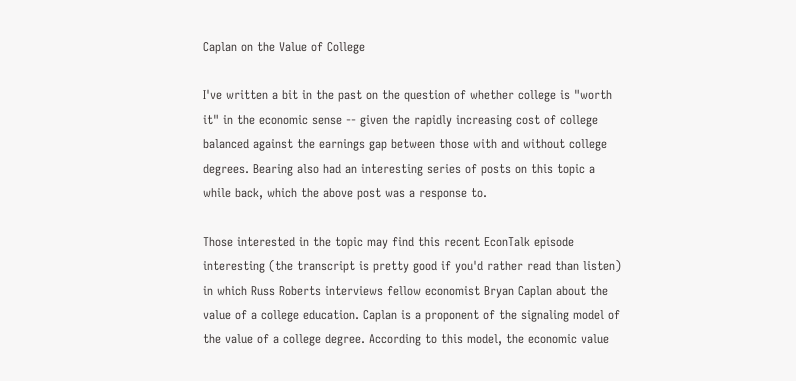Caplan on the Value of College

I've written a bit in the past on the question of whether college is "worth it" in the economic sense -- given the rapidly increasing cost of college balanced against the earnings gap between those with and without college degrees. Bearing also had an interesting series of posts on this topic a while back, which the above post was a response to.

Those interested in the topic may find this recent EconTalk episode interesting (the transcript is pretty good if you'd rather read than listen) in which Russ Roberts interviews fellow economist Bryan Caplan about the value of a college education. Caplan is a proponent of the signaling model of the value of a college degree. According to this model, the economic value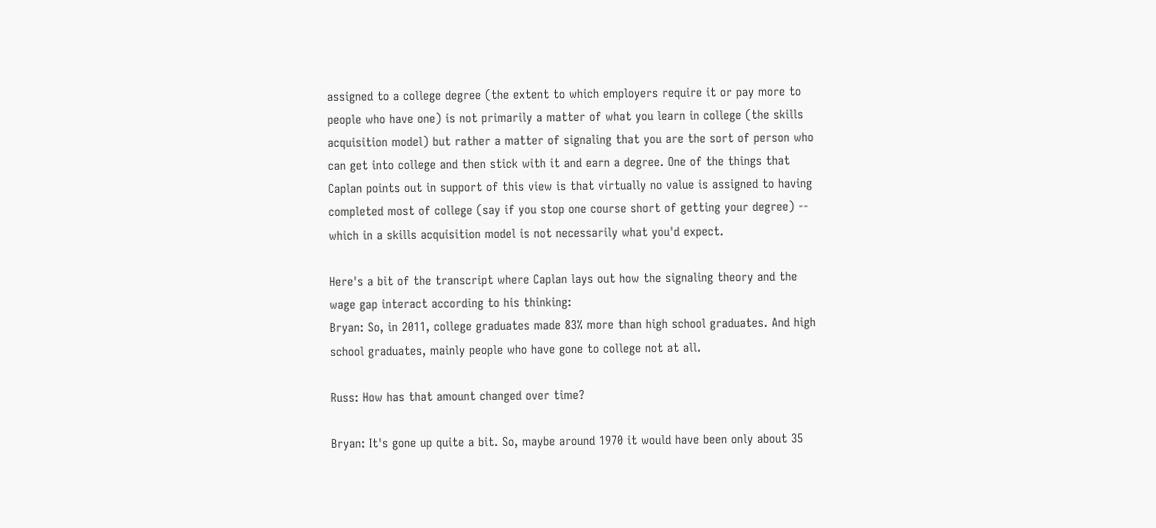assigned to a college degree (the extent to which employers require it or pay more to people who have one) is not primarily a matter of what you learn in college (the skills acquisition model) but rather a matter of signaling that you are the sort of person who can get into college and then stick with it and earn a degree. One of the things that Caplan points out in support of this view is that virtually no value is assigned to having completed most of college (say if you stop one course short of getting your degree) -- which in a skills acquisition model is not necessarily what you'd expect.

Here's a bit of the transcript where Caplan lays out how the signaling theory and the wage gap interact according to his thinking:
Bryan: So, in 2011, college graduates made 83% more than high school graduates. And high school graduates, mainly people who have gone to college not at all.

Russ: How has that amount changed over time?

Bryan: It's gone up quite a bit. So, maybe around 1970 it would have been only about 35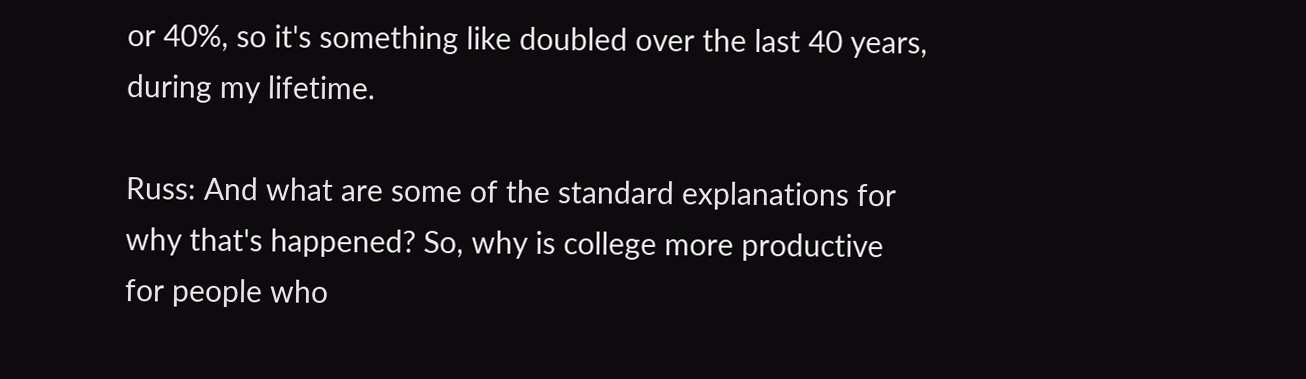or 40%, so it's something like doubled over the last 40 years, during my lifetime.

Russ: And what are some of the standard explanations for why that's happened? So, why is college more productive for people who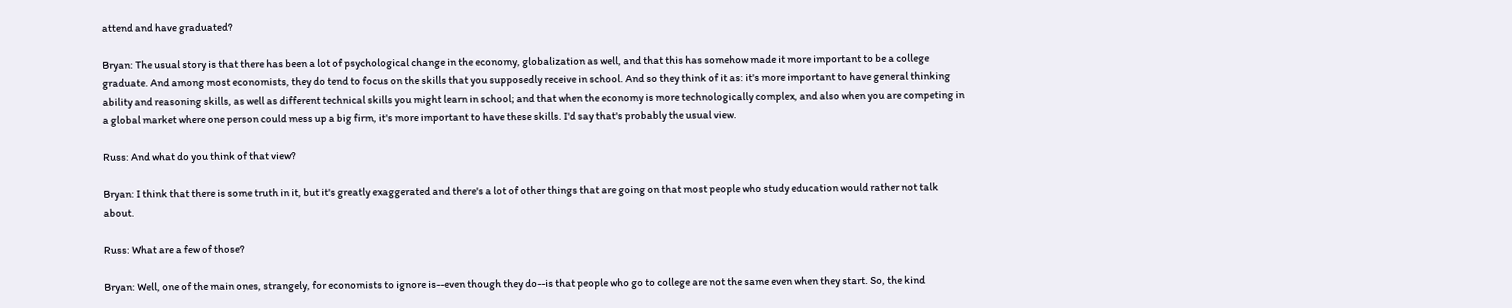attend and have graduated?

Bryan: The usual story is that there has been a lot of psychological change in the economy, globalization as well, and that this has somehow made it more important to be a college graduate. And among most economists, they do tend to focus on the skills that you supposedly receive in school. And so they think of it as: it's more important to have general thinking ability and reasoning skills, as well as different technical skills you might learn in school; and that when the economy is more technologically complex, and also when you are competing in a global market where one person could mess up a big firm, it's more important to have these skills. I'd say that's probably the usual view.

Russ: And what do you think of that view?

Bryan: I think that there is some truth in it, but it's greatly exaggerated and there's a lot of other things that are going on that most people who study education would rather not talk about.

Russ: What are a few of those?

Bryan: Well, one of the main ones, strangely, for economists to ignore is--even though they do--is that people who go to college are not the same even when they start. So, the kind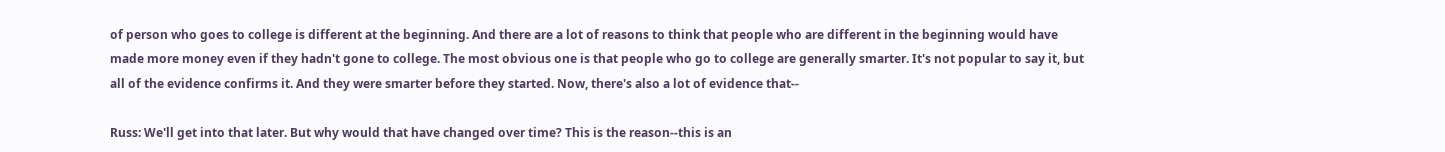of person who goes to college is different at the beginning. And there are a lot of reasons to think that people who are different in the beginning would have made more money even if they hadn't gone to college. The most obvious one is that people who go to college are generally smarter. It's not popular to say it, but all of the evidence confirms it. And they were smarter before they started. Now, there's also a lot of evidence that--

Russ: We'll get into that later. But why would that have changed over time? This is the reason--this is an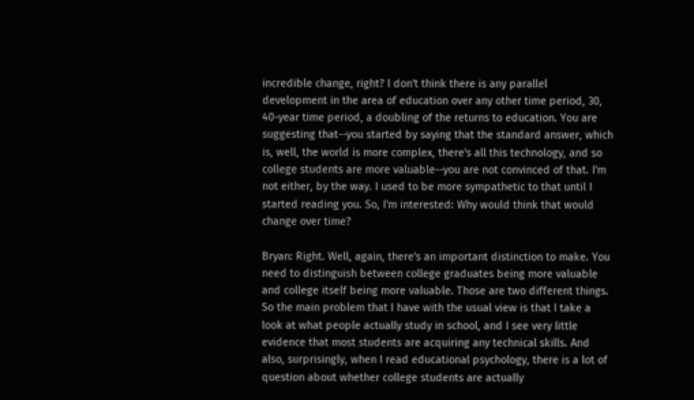incredible change, right? I don't think there is any parallel development in the area of education over any other time period, 30, 40-year time period, a doubling of the returns to education. You are suggesting that--you started by saying that the standard answer, which is, well, the world is more complex, there's all this technology, and so college students are more valuable--you are not convinced of that. I'm not either, by the way. I used to be more sympathetic to that until I started reading you. So, I'm interested: Why would think that would change over time?

Bryan: Right. Well, again, there's an important distinction to make. You need to distinguish between college graduates being more valuable and college itself being more valuable. Those are two different things. So the main problem that I have with the usual view is that I take a look at what people actually study in school, and I see very little evidence that most students are acquiring any technical skills. And also, surprisingly, when I read educational psychology, there is a lot of question about whether college students are actually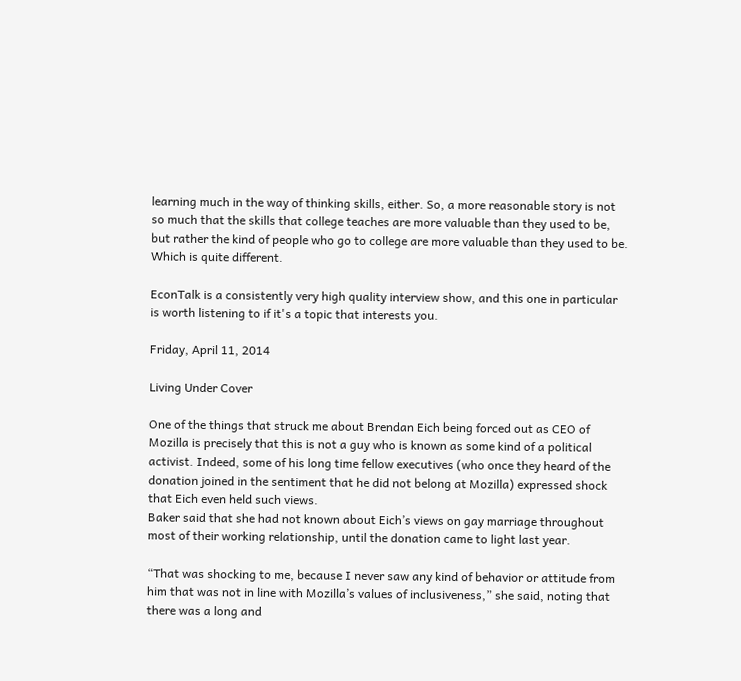learning much in the way of thinking skills, either. So, a more reasonable story is not so much that the skills that college teaches are more valuable than they used to be, but rather the kind of people who go to college are more valuable than they used to be. Which is quite different.

EconTalk is a consistently very high quality interview show, and this one in particular is worth listening to if it's a topic that interests you.

Friday, April 11, 2014

Living Under Cover

One of the things that struck me about Brendan Eich being forced out as CEO of Mozilla is precisely that this is not a guy who is known as some kind of a political activist. Indeed, some of his long time fellow executives (who once they heard of the donation joined in the sentiment that he did not belong at Mozilla) expressed shock that Eich even held such views.
Baker said that she had not known about Eich’s views on gay marriage throughout most of their working relationship, until the donation came to light last year.

“That was shocking to me, because I never saw any kind of behavior or attitude from him that was not in line with Mozilla’s values of inclusiveness,” she said, noting that there was a long and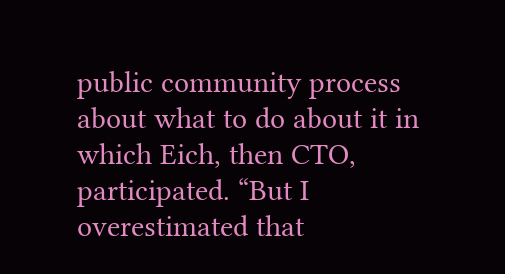public community process about what to do about it in which Eich, then CTO, participated. “But I overestimated that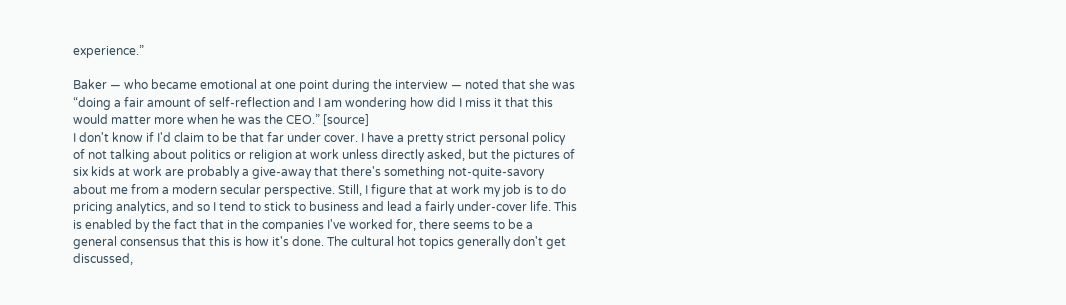experience.”

Baker — who became emotional at one point during the interview — noted that she was “doing a fair amount of self-reflection and I am wondering how did I miss it that this would matter more when he was the CEO.” [source]
I don't know if I'd claim to be that far under cover. I have a pretty strict personal policy of not talking about politics or religion at work unless directly asked, but the pictures of six kids at work are probably a give-away that there's something not-quite-savory about me from a modern secular perspective. Still, I figure that at work my job is to do pricing analytics, and so I tend to stick to business and lead a fairly under-cover life. This is enabled by the fact that in the companies I've worked for, there seems to be a general consensus that this is how it's done. The cultural hot topics generally don't get discussed,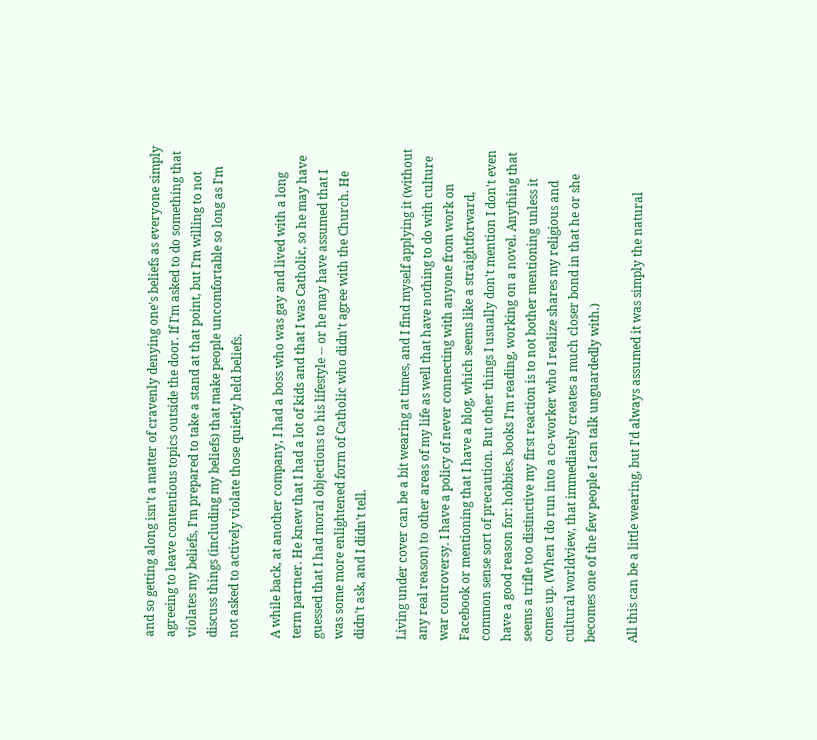and so getting along isn't a matter of cravenly denying one's beliefs as everyone simply agreeing to leave contentious topics outside the door. If I'm asked to do something that violates my beliefs, I'm prepared to take a stand at that point, but I'm willing to not discuss things (including my beliefs) that make people uncomfortable so long as I'm not asked to actively violate those quietly held beliefs.

A while back, at another company, I had a boss who was gay and lived with a long term partner. He knew that I had a lot of kids and that I was Catholic, so he may have guessed that I had moral objections to his lifestyle -- or he may have assumed that I was some more enlightened form of Catholic who didn't agree with the Church. He didn't ask, and I didn't tell.

Living under cover can be a bit wearing at times, and I find myself applying it (without any real reason) to other areas of my life as well that have nothing to do with culture war controversy. I have a policy of never connecting with anyone from work on Facebook or mentioning that I have a blog, which seems like a straightforward, common sense sort of precaution. But other things I usually don't mention I don't even have a good reason for: hobbies, books I'm reading, working on a novel. Anything that seems a trifle too distinctive my first reaction is to not bother mentioning unless it comes up. (When I do run into a co-worker who I realize shares my religious and cultural worldview, that immediately creates a much closer bond in that he or she becomes one of the few people I can talk unguardedly with.)

All this can be a little wearing, but I'd always assumed it was simply the natural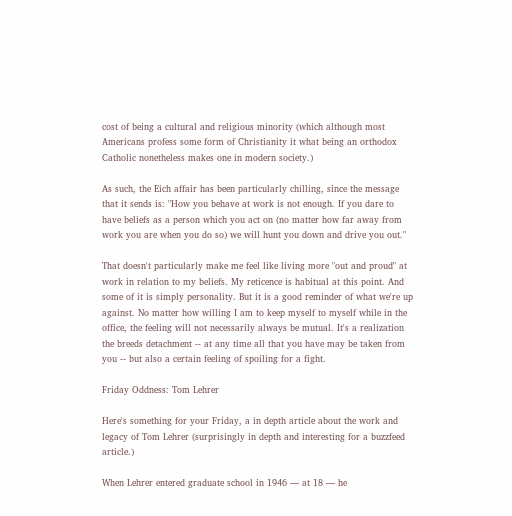cost of being a cultural and religious minority (which although most Americans profess some form of Christianity it what being an orthodox Catholic nonetheless makes one in modern society.)

As such, the Eich affair has been particularly chilling, since the message that it sends is: "How you behave at work is not enough. If you dare to have beliefs as a person which you act on (no matter how far away from work you are when you do so) we will hunt you down and drive you out."

That doesn't particularly make me feel like living more "out and proud" at work in relation to my beliefs. My reticence is habitual at this point. And some of it is simply personality. But it is a good reminder of what we're up against. No matter how willing I am to keep myself to myself while in the office, the feeling will not necessarily always be mutual. It's a realization the breeds detachment -- at any time all that you have may be taken from you -- but also a certain feeling of spoiling for a fight.

Friday Oddness: Tom Lehrer

Here's something for your Friday, a in depth article about the work and legacy of Tom Lehrer (surprisingly in depth and interesting for a buzzfeed article.)

When Lehrer entered graduate school in 1946 — at 18 — he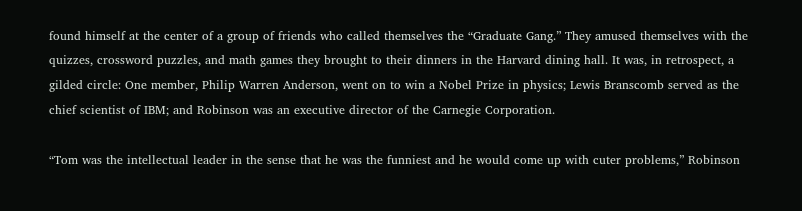found himself at the center of a group of friends who called themselves the “Graduate Gang.” They amused themselves with the quizzes, crossword puzzles, and math games they brought to their dinners in the Harvard dining hall. It was, in retrospect, a gilded circle: One member, Philip Warren Anderson, went on to win a Nobel Prize in physics; Lewis Branscomb served as the chief scientist of IBM; and Robinson was an executive director of the Carnegie Corporation.

“Tom was the intellectual leader in the sense that he was the funniest and he would come up with cuter problems,” Robinson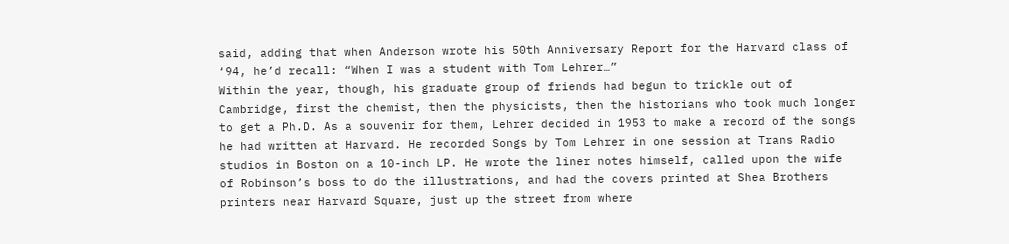said, adding that when Anderson wrote his 50th Anniversary Report for the Harvard class of ‘94, he’d recall: “When I was a student with Tom Lehrer…”
Within the year, though, his graduate group of friends had begun to trickle out of Cambridge, first the chemist, then the physicists, then the historians who took much longer to get a Ph.D. As a souvenir for them, Lehrer decided in 1953 to make a record of the songs he had written at Harvard. He recorded Songs by Tom Lehrer in one session at Trans Radio studios in Boston on a 10-inch LP. He wrote the liner notes himself, called upon the wife of Robinson’s boss to do the illustrations, and had the covers printed at Shea Brothers printers near Harvard Square, just up the street from where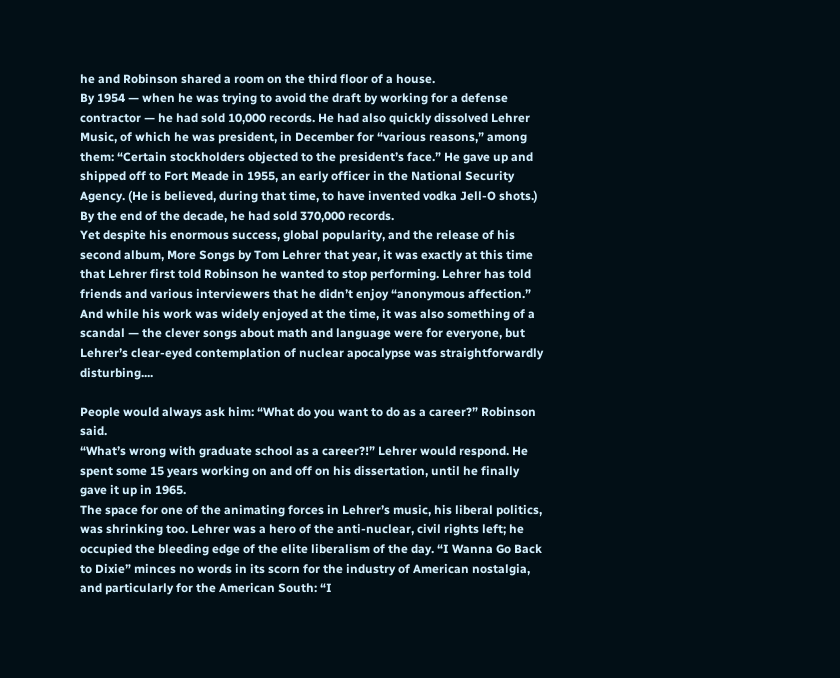he and Robinson shared a room on the third floor of a house.
By 1954 — when he was trying to avoid the draft by working for a defense contractor — he had sold 10,000 records. He had also quickly dissolved Lehrer Music, of which he was president, in December for “various reasons,” among them: “Certain stockholders objected to the president’s face.” He gave up and shipped off to Fort Meade in 1955, an early officer in the National Security Agency. (He is believed, during that time, to have invented vodka Jell-O shots.) By the end of the decade, he had sold 370,000 records.
Yet despite his enormous success, global popularity, and the release of his second album, More Songs by Tom Lehrer that year, it was exactly at this time that Lehrer first told Robinson he wanted to stop performing. Lehrer has told friends and various interviewers that he didn’t enjoy “anonymous affection.” And while his work was widely enjoyed at the time, it was also something of a scandal — the clever songs about math and language were for everyone, but Lehrer’s clear-eyed contemplation of nuclear apocalypse was straightforwardly disturbing....

People would always ask him: “What do you want to do as a career?” Robinson said.
“What’s wrong with graduate school as a career?!” Lehrer would respond. He spent some 15 years working on and off on his dissertation, until he finally gave it up in 1965.
The space for one of the animating forces in Lehrer’s music, his liberal politics, was shrinking too. Lehrer was a hero of the anti-nuclear, civil rights left; he occupied the bleeding edge of the elite liberalism of the day. “I Wanna Go Back to Dixie” minces no words in its scorn for the industry of American nostalgia, and particularly for the American South: “I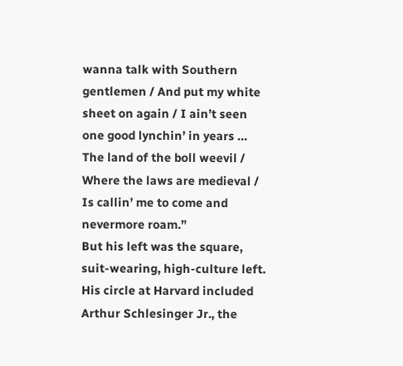wanna talk with Southern gentlemen / And put my white sheet on again / I ain’t seen one good lynchin’ in years … The land of the boll weevil / Where the laws are medieval / Is callin’ me to come and nevermore roam.”
But his left was the square, suit-wearing, high-culture left. His circle at Harvard included Arthur Schlesinger Jr., the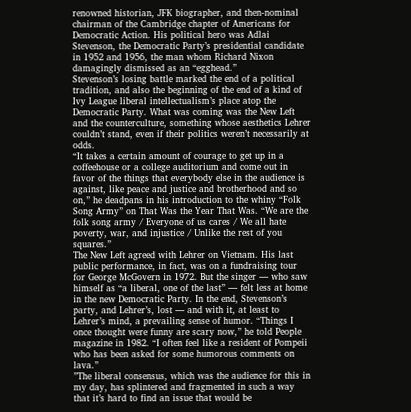renowned historian, JFK biographer, and then-nominal chairman of the Cambridge chapter of Americans for Democratic Action. His political hero was Adlai Stevenson, the Democratic Party’s presidential candidate in 1952 and 1956, the man whom Richard Nixon damagingly dismissed as an “egghead.”
Stevenson’s losing battle marked the end of a political tradition, and also the beginning of the end of a kind of Ivy League liberal intellectualism’s place atop the Democratic Party. What was coming was the New Left and the counterculture, something whose aesthetics Lehrer couldn’t stand, even if their politics weren’t necessarily at odds.
“It takes a certain amount of courage to get up in a coffeehouse or a college auditorium and come out in favor of the things that everybody else in the audience is against, like peace and justice and brotherhood and so on,” he deadpans in his introduction to the whiny “Folk Song Army” on That Was the Year That Was. “We are the folk song army / Everyone of us cares / We all hate poverty, war, and injustice / Unlike the rest of you squares.”
The New Left agreed with Lehrer on Vietnam. His last public performance, in fact, was on a fundraising tour for George McGovern in 1972. But the singer — who saw himself as “a liberal, one of the last” — felt less at home in the new Democratic Party. In the end, Stevenson’s party, and Lehrer’s, lost — and with it, at least to Lehrer’s mind, a prevailing sense of humor. “Things I once thought were funny are scary now,” he told People magazine in 1982. “I often feel like a resident of Pompeii who has been asked for some humorous comments on lava.”
”The liberal consensus, which was the audience for this in my day, has splintered and fragmented in such a way that it’s hard to find an issue that would be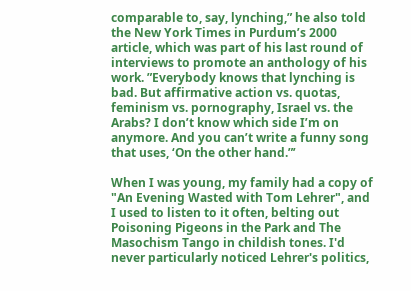comparable to, say, lynching,” he also told the New York Times in Purdum’s 2000 article, which was part of his last round of interviews to promote an anthology of his work. ”Everybody knows that lynching is bad. But affirmative action vs. quotas, feminism vs. pornography, Israel vs. the Arabs? I don’t know which side I’m on anymore. And you can’t write a funny song that uses, ‘On the other hand.”’

When I was young, my family had a copy of "An Evening Wasted with Tom Lehrer", and I used to listen to it often, belting out Poisoning Pigeons in the Park and The Masochism Tango in childish tones. I'd never particularly noticed Lehrer's politics,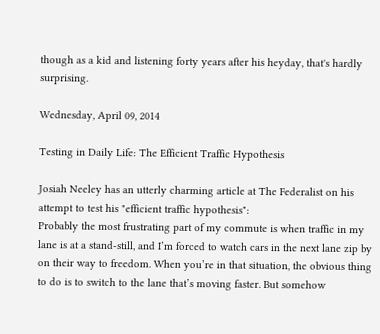though as a kid and listening forty years after his heyday, that's hardly surprising.

Wednesday, April 09, 2014

Testing in Daily Life: The Efficient Traffic Hypothesis

Josiah Neeley has an utterly charming article at The Federalist on his attempt to test his "efficient traffic hypothesis":
Probably the most frustrating part of my commute is when traffic in my lane is at a stand-still, and I’m forced to watch cars in the next lane zip by on their way to freedom. When you’re in that situation, the obvious thing to do is to switch to the lane that’s moving faster. But somehow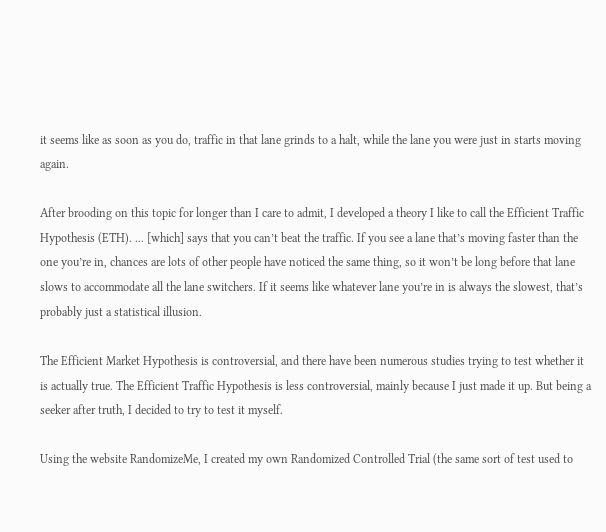it seems like as soon as you do, traffic in that lane grinds to a halt, while the lane you were just in starts moving again.

After brooding on this topic for longer than I care to admit, I developed a theory I like to call the Efficient Traffic Hypothesis (ETH). ... [which] says that you can’t beat the traffic. If you see a lane that’s moving faster than the one you’re in, chances are lots of other people have noticed the same thing, so it won’t be long before that lane slows to accommodate all the lane switchers. If it seems like whatever lane you’re in is always the slowest, that’s probably just a statistical illusion.

The Efficient Market Hypothesis is controversial, and there have been numerous studies trying to test whether it is actually true. The Efficient Traffic Hypothesis is less controversial, mainly because I just made it up. But being a seeker after truth, I decided to try to test it myself.

Using the website RandomizeMe, I created my own Randomized Controlled Trial (the same sort of test used to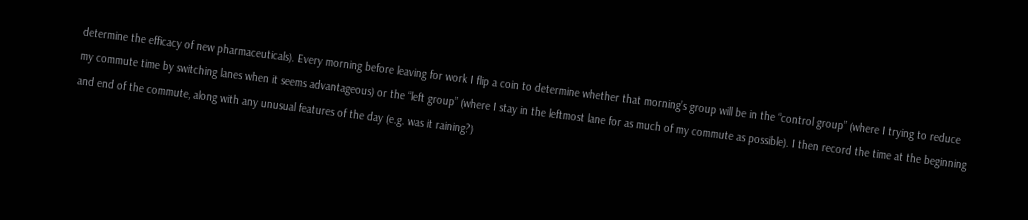determine the efficacy of new pharmaceuticals). Every morning before leaving for work I flip a coin to determine whether that morning’s group will be in the “control group” (where I trying to reduce my commute time by switching lanes when it seems advantageous) or the “left group” (where I stay in the leftmost lane for as much of my commute as possible). I then record the time at the beginning and end of the commute, along with any unusual features of the day (e.g. was it raining?)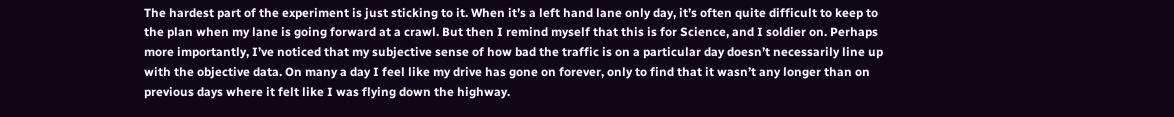The hardest part of the experiment is just sticking to it. When it’s a left hand lane only day, it’s often quite difficult to keep to the plan when my lane is going forward at a crawl. But then I remind myself that this is for Science, and I soldier on. Perhaps more importantly, I’ve noticed that my subjective sense of how bad the traffic is on a particular day doesn’t necessarily line up with the objective data. On many a day I feel like my drive has gone on forever, only to find that it wasn’t any longer than on previous days where it felt like I was flying down the highway.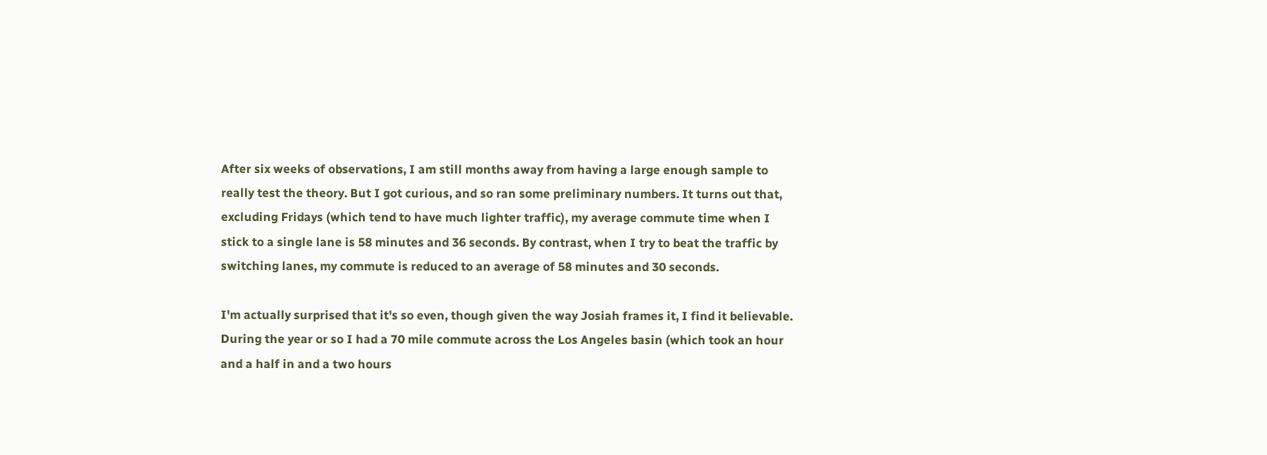After six weeks of observations, I am still months away from having a large enough sample to really test the theory. But I got curious, and so ran some preliminary numbers. It turns out that, excluding Fridays (which tend to have much lighter traffic), my average commute time when I stick to a single lane is 58 minutes and 36 seconds. By contrast, when I try to beat the traffic by switching lanes, my commute is reduced to an average of 58 minutes and 30 seconds.

I'm actually surprised that it's so even, though given the way Josiah frames it, I find it believable. During the year or so I had a 70 mile commute across the Los Angeles basin (which took an hour and a half in and a two hours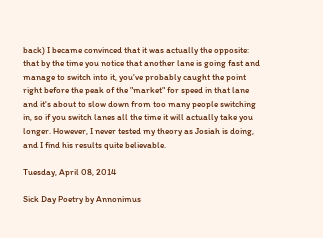back) I became convinced that it was actually the opposite: that by the time you notice that another lane is going fast and manage to switch into it, you've probably caught the point right before the peak of the "market" for speed in that lane and it's about to slow down from too many people switching in, so if you switch lanes all the time it will actually take you longer. However, I never tested my theory as Josiah is doing, and I find his results quite believable.

Tuesday, April 08, 2014

Sick Day Poetry by Annonimus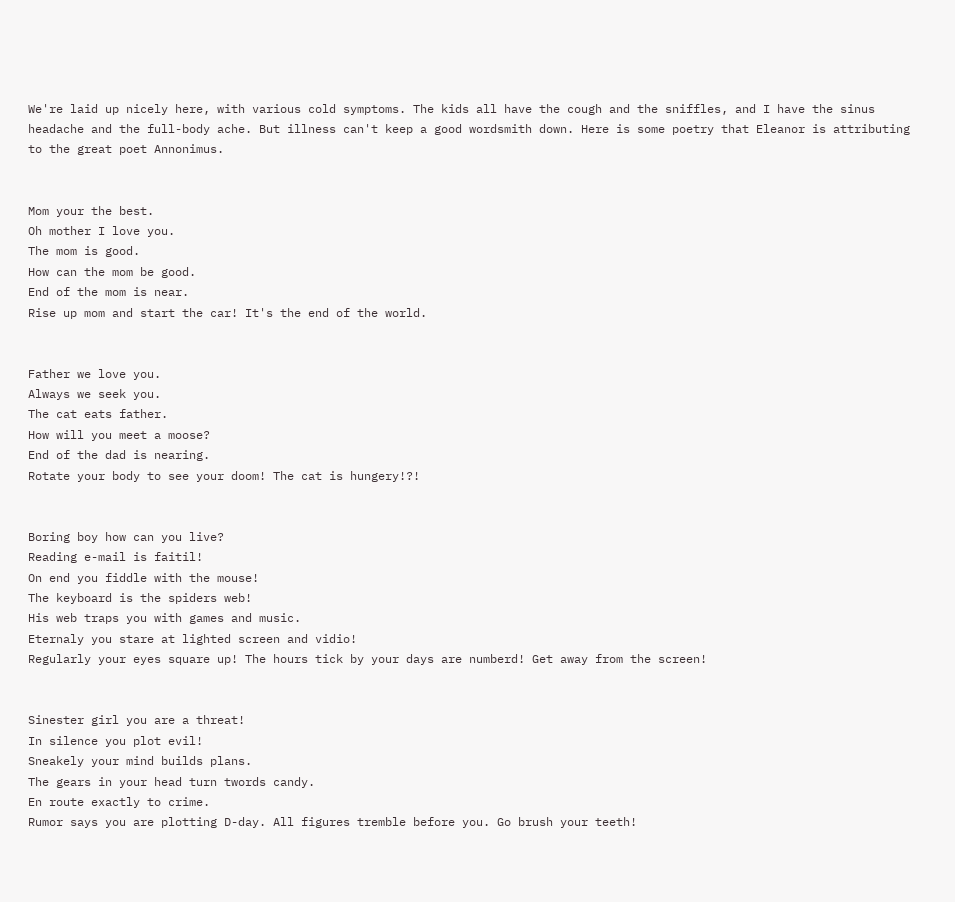We're laid up nicely here, with various cold symptoms. The kids all have the cough and the sniffles, and I have the sinus headache and the full-body ache. But illness can't keep a good wordsmith down. Here is some poetry that Eleanor is attributing to the great poet Annonimus.


Mom your the best.
Oh mother I love you.
The mom is good.
How can the mom be good.
End of the mom is near.
Rise up mom and start the car! It's the end of the world.


Father we love you.
Always we seek you.
The cat eats father.
How will you meet a moose?
End of the dad is nearing.
Rotate your body to see your doom! The cat is hungery!?!


Boring boy how can you live?
Reading e-mail is faitil!
On end you fiddle with the mouse!
The keyboard is the spiders web!
His web traps you with games and music.
Eternaly you stare at lighted screen and vidio!
Regularly your eyes square up! The hours tick by your days are numberd! Get away from the screen!


Sinester girl you are a threat!
In silence you plot evil!
Sneakely your mind builds plans.
The gears in your head turn twords candy.
En route exactly to crime.
Rumor says you are plotting D-day. All figures tremble before you. Go brush your teeth!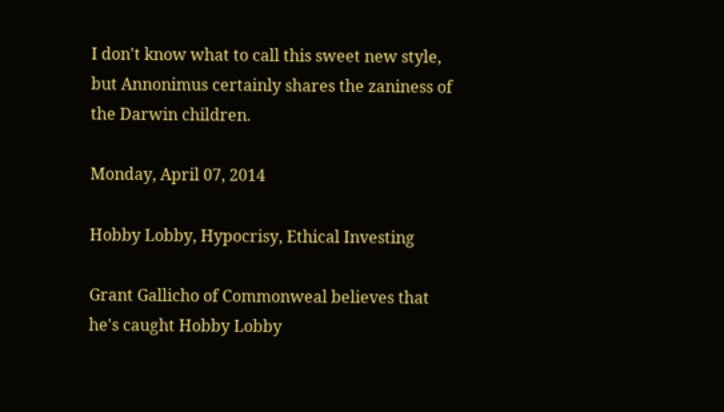I don't know what to call this sweet new style, but Annonimus certainly shares the zaniness of the Darwin children.

Monday, April 07, 2014

Hobby Lobby, Hypocrisy, Ethical Investing

Grant Gallicho of Commonweal believes that he's caught Hobby Lobby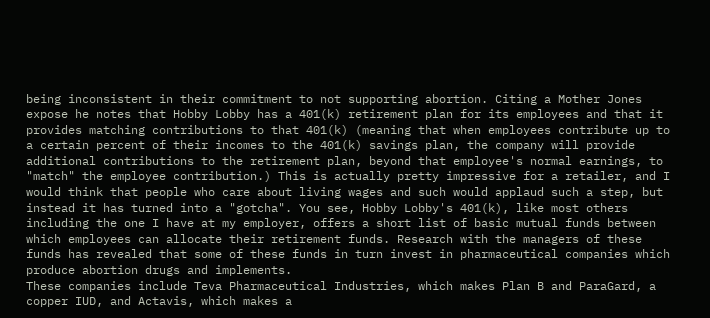being inconsistent in their commitment to not supporting abortion. Citing a Mother Jones expose he notes that Hobby Lobby has a 401(k) retirement plan for its employees and that it provides matching contributions to that 401(k) (meaning that when employees contribute up to a certain percent of their incomes to the 401(k) savings plan, the company will provide additional contributions to the retirement plan, beyond that employee's normal earnings, to "match" the employee contribution.) This is actually pretty impressive for a retailer, and I would think that people who care about living wages and such would applaud such a step, but instead it has turned into a "gotcha". You see, Hobby Lobby's 401(k), like most others including the one I have at my employer, offers a short list of basic mutual funds between which employees can allocate their retirement funds. Research with the managers of these funds has revealed that some of these funds in turn invest in pharmaceutical companies which produce abortion drugs and implements.
These companies include Teva Pharmaceutical Industries, which makes Plan B and ParaGard, a copper IUD, and Actavis, which makes a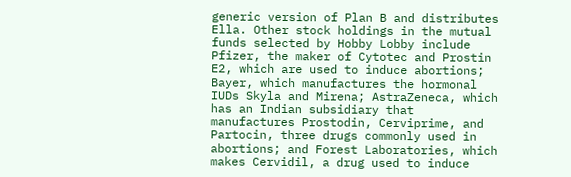generic version of Plan B and distributes Ella. Other stock holdings in the mutual funds selected by Hobby Lobby include Pfizer, the maker of Cytotec and Prostin E2, which are used to induce abortions; Bayer, which manufactures the hormonal IUDs Skyla and Mirena; AstraZeneca, which has an Indian subsidiary that manufactures Prostodin, Cerviprime, and Partocin, three drugs commonly used in abortions; and Forest Laboratories, which makes Cervidil, a drug used to induce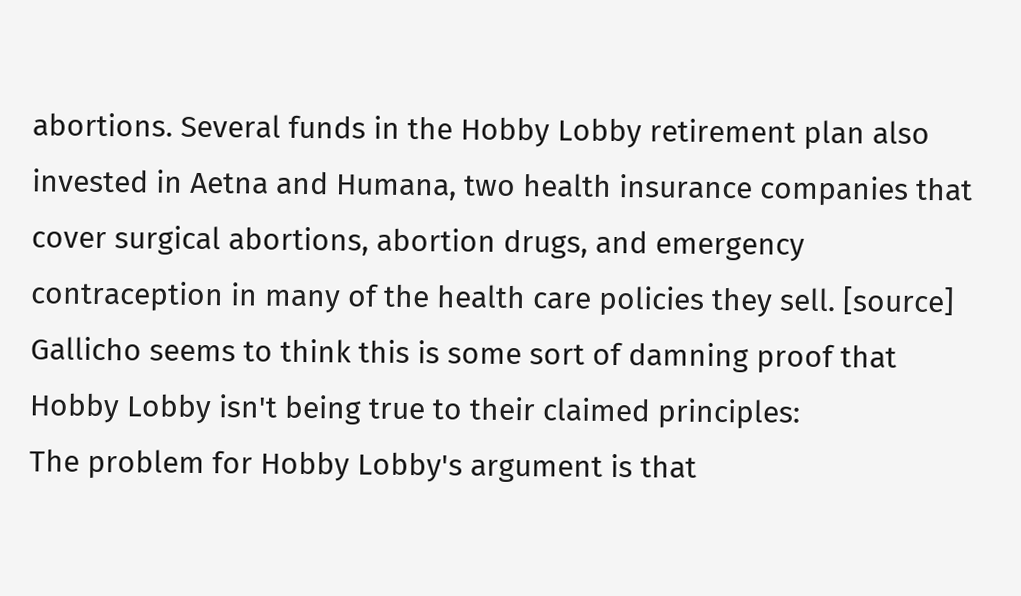abortions. Several funds in the Hobby Lobby retirement plan also invested in Aetna and Humana, two health insurance companies that cover surgical abortions, abortion drugs, and emergency contraception in many of the health care policies they sell. [source]
Gallicho seems to think this is some sort of damning proof that Hobby Lobby isn't being true to their claimed principles:
The problem for Hobby Lobby's argument is that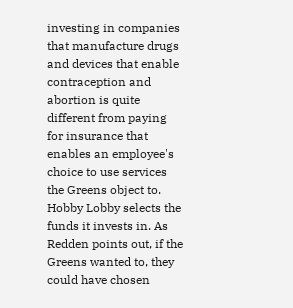investing in companies that manufacture drugs and devices that enable contraception and abortion is quite different from paying for insurance that enables an employee's choice to use services the Greens object to. Hobby Lobby selects the funds it invests in. As Redden points out, if the Greens wanted to, they could have chosen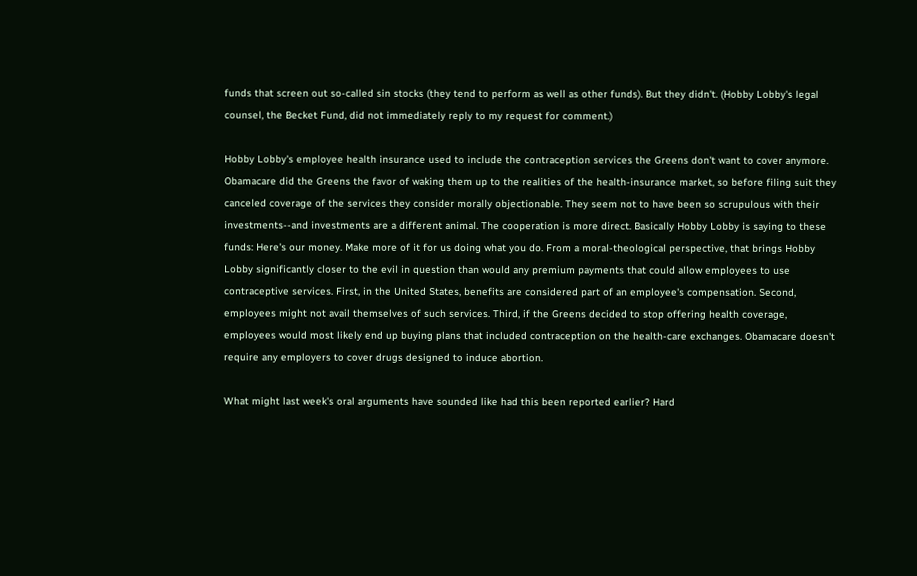funds that screen out so-called sin stocks (they tend to perform as well as other funds). But they didn't. (Hobby Lobby's legal counsel, the Becket Fund, did not immediately reply to my request for comment.)

Hobby Lobby's employee health insurance used to include the contraception services the Greens don't want to cover anymore. Obamacare did the Greens the favor of waking them up to the realities of the health-insurance market, so before filing suit they canceled coverage of the services they consider morally objectionable. They seem not to have been so scrupulous with their investments--and investments are a different animal. The cooperation is more direct. Basically Hobby Lobby is saying to these funds: Here's our money. Make more of it for us doing what you do. From a moral-theological perspective, that brings Hobby Lobby significantly closer to the evil in question than would any premium payments that could allow employees to use contraceptive services. First, in the United States, benefits are considered part of an employee's compensation. Second, employees might not avail themselves of such services. Third, if the Greens decided to stop offering health coverage, employees would most likely end up buying plans that included contraception on the health-care exchanges. Obamacare doesn't require any employers to cover drugs designed to induce abortion.

What might last week's oral arguments have sounded like had this been reported earlier? Hard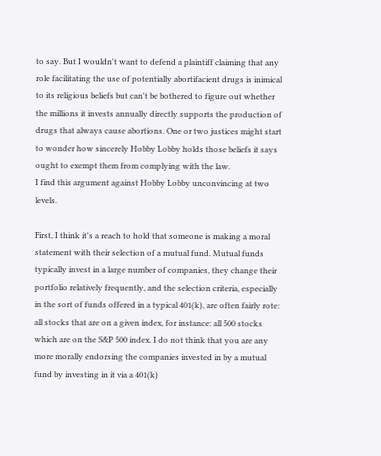to say. But I wouldn't want to defend a plaintiff claiming that any role facilitating the use of potentially abortifacient drugs is inimical to its religious beliefs but can't be bothered to figure out whether the millions it invests annually directly supports the production of drugs that always cause abortions. One or two justices might start to wonder how sincerely Hobby Lobby holds those beliefs it says ought to exempt them from complying with the law.
I find this argument against Hobby Lobby unconvincing at two levels.

First, I think it's a reach to hold that someone is making a moral statement with their selection of a mutual fund. Mutual funds typically invest in a large number of companies, they change their portfolio relatively frequently, and the selection criteria, especially in the sort of funds offered in a typical 401(k), are often fairly rote: all stocks that are on a given index, for instance: all 500 stocks which are on the S&P 500 index. I do not think that you are any more morally endorsing the companies invested in by a mutual fund by investing in it via a 401(k)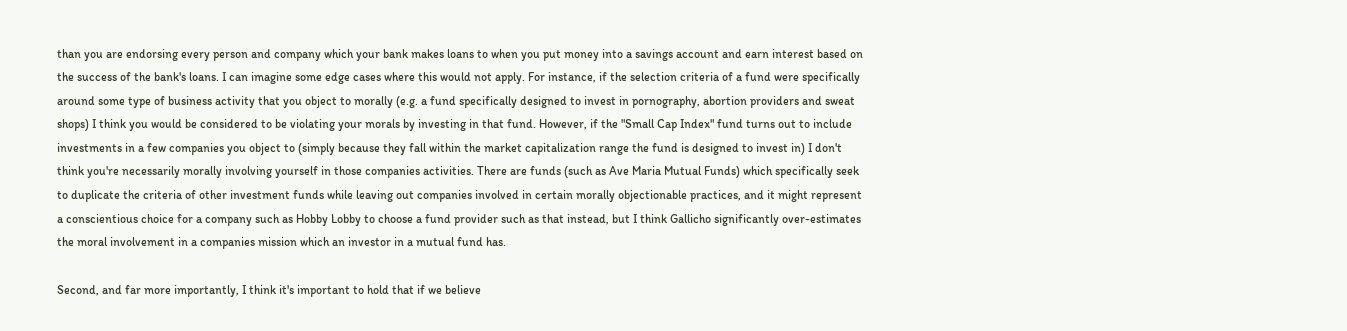than you are endorsing every person and company which your bank makes loans to when you put money into a savings account and earn interest based on the success of the bank's loans. I can imagine some edge cases where this would not apply. For instance, if the selection criteria of a fund were specifically around some type of business activity that you object to morally (e.g. a fund specifically designed to invest in pornography, abortion providers and sweat shops) I think you would be considered to be violating your morals by investing in that fund. However, if the "Small Cap Index" fund turns out to include investments in a few companies you object to (simply because they fall within the market capitalization range the fund is designed to invest in) I don't think you're necessarily morally involving yourself in those companies activities. There are funds (such as Ave Maria Mutual Funds) which specifically seek to duplicate the criteria of other investment funds while leaving out companies involved in certain morally objectionable practices, and it might represent a conscientious choice for a company such as Hobby Lobby to choose a fund provider such as that instead, but I think Gallicho significantly over-estimates the moral involvement in a companies mission which an investor in a mutual fund has.

Second, and far more importantly, I think it's important to hold that if we believe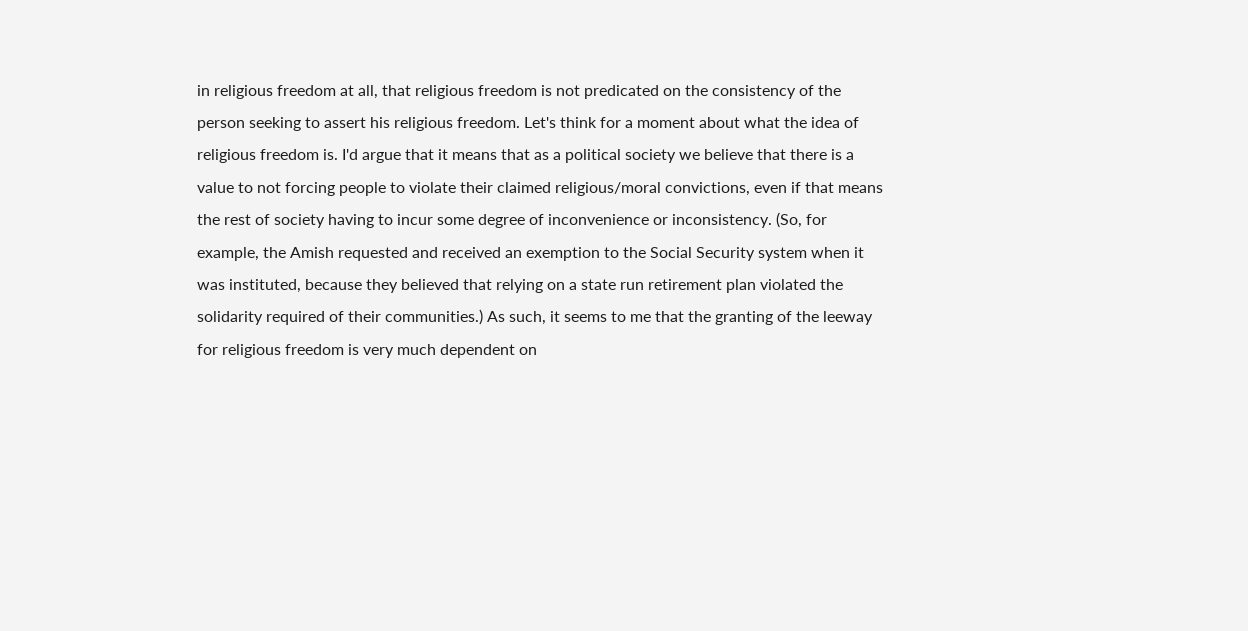in religious freedom at all, that religious freedom is not predicated on the consistency of the person seeking to assert his religious freedom. Let's think for a moment about what the idea of religious freedom is. I'd argue that it means that as a political society we believe that there is a value to not forcing people to violate their claimed religious/moral convictions, even if that means the rest of society having to incur some degree of inconvenience or inconsistency. (So, for example, the Amish requested and received an exemption to the Social Security system when it was instituted, because they believed that relying on a state run retirement plan violated the solidarity required of their communities.) As such, it seems to me that the granting of the leeway for religious freedom is very much dependent on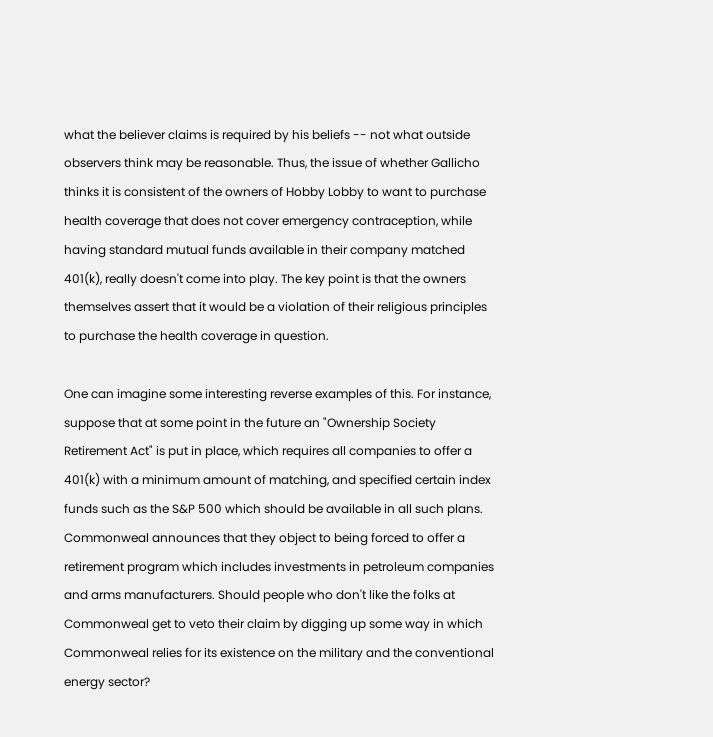what the believer claims is required by his beliefs -- not what outside observers think may be reasonable. Thus, the issue of whether Gallicho thinks it is consistent of the owners of Hobby Lobby to want to purchase health coverage that does not cover emergency contraception, while having standard mutual funds available in their company matched 401(k), really doesn't come into play. The key point is that the owners themselves assert that it would be a violation of their religious principles to purchase the health coverage in question.

One can imagine some interesting reverse examples of this. For instance, suppose that at some point in the future an "Ownership Society Retirement Act" is put in place, which requires all companies to offer a 401(k) with a minimum amount of matching, and specified certain index funds such as the S&P 500 which should be available in all such plans. Commonweal announces that they object to being forced to offer a retirement program which includes investments in petroleum companies and arms manufacturers. Should people who don't like the folks at Commonweal get to veto their claim by digging up some way in which Commonweal relies for its existence on the military and the conventional energy sector?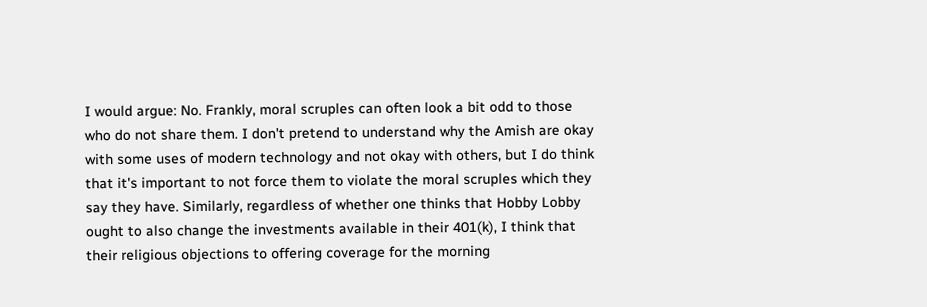I would argue: No. Frankly, moral scruples can often look a bit odd to those who do not share them. I don't pretend to understand why the Amish are okay with some uses of modern technology and not okay with others, but I do think that it's important to not force them to violate the moral scruples which they say they have. Similarly, regardless of whether one thinks that Hobby Lobby ought to also change the investments available in their 401(k), I think that their religious objections to offering coverage for the morning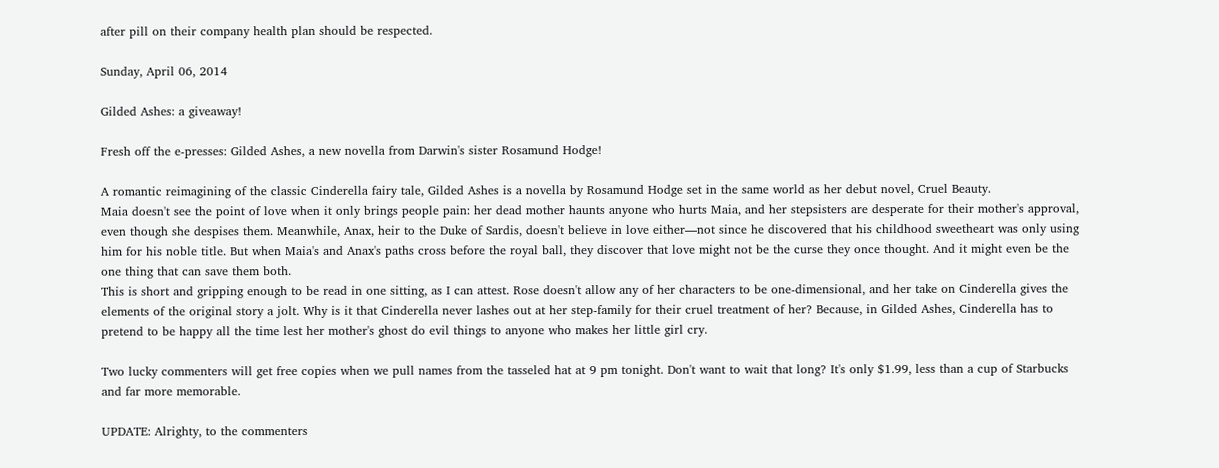after pill on their company health plan should be respected.

Sunday, April 06, 2014

Gilded Ashes: a giveaway!

Fresh off the e-presses: Gilded Ashes, a new novella from Darwin's sister Rosamund Hodge!

A romantic reimagining of the classic Cinderella fairy tale, Gilded Ashes is a novella by Rosamund Hodge set in the same world as her debut novel, Cruel Beauty.
Maia doesn't see the point of love when it only brings people pain: her dead mother haunts anyone who hurts Maia, and her stepsisters are desperate for their mother's approval, even though she despises them. Meanwhile, Anax, heir to the Duke of Sardis, doesn't believe in love either—not since he discovered that his childhood sweetheart was only using him for his noble title. But when Maia's and Anax's paths cross before the royal ball, they discover that love might not be the curse they once thought. And it might even be the one thing that can save them both.
This is short and gripping enough to be read in one sitting, as I can attest. Rose doesn't allow any of her characters to be one-dimensional, and her take on Cinderella gives the elements of the original story a jolt. Why is it that Cinderella never lashes out at her step-family for their cruel treatment of her? Because, in Gilded Ashes, Cinderella has to pretend to be happy all the time lest her mother's ghost do evil things to anyone who makes her little girl cry.

Two lucky commenters will get free copies when we pull names from the tasseled hat at 9 pm tonight. Don't want to wait that long? It's only $1.99, less than a cup of Starbucks and far more memorable.

UPDATE: Alrighty, to the commenters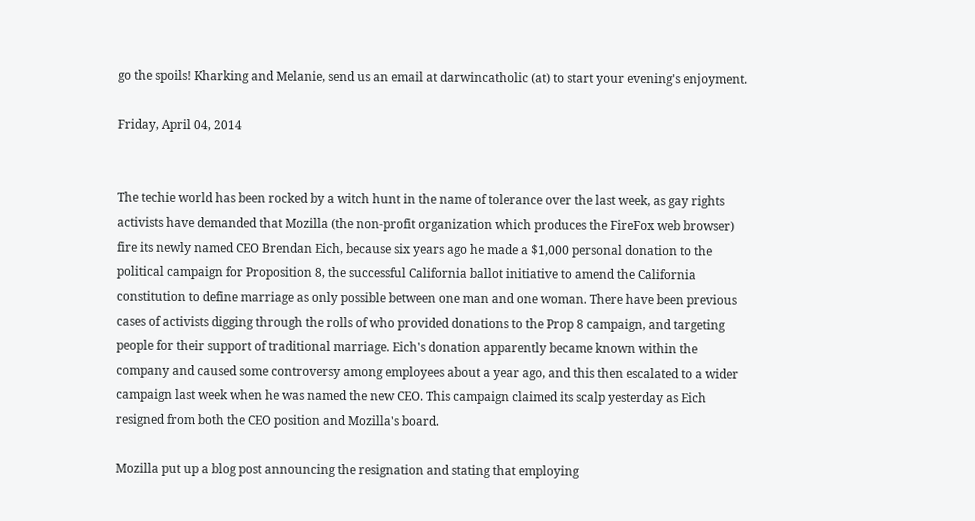go the spoils! Kharking and Melanie, send us an email at darwincatholic (at) to start your evening's enjoyment.

Friday, April 04, 2014


The techie world has been rocked by a witch hunt in the name of tolerance over the last week, as gay rights activists have demanded that Mozilla (the non-profit organization which produces the FireFox web browser) fire its newly named CEO Brendan Eich, because six years ago he made a $1,000 personal donation to the political campaign for Proposition 8, the successful California ballot initiative to amend the California constitution to define marriage as only possible between one man and one woman. There have been previous cases of activists digging through the rolls of who provided donations to the Prop 8 campaign, and targeting people for their support of traditional marriage. Eich's donation apparently became known within the company and caused some controversy among employees about a year ago, and this then escalated to a wider campaign last week when he was named the new CEO. This campaign claimed its scalp yesterday as Eich resigned from both the CEO position and Mozilla's board.

Mozilla put up a blog post announcing the resignation and stating that employing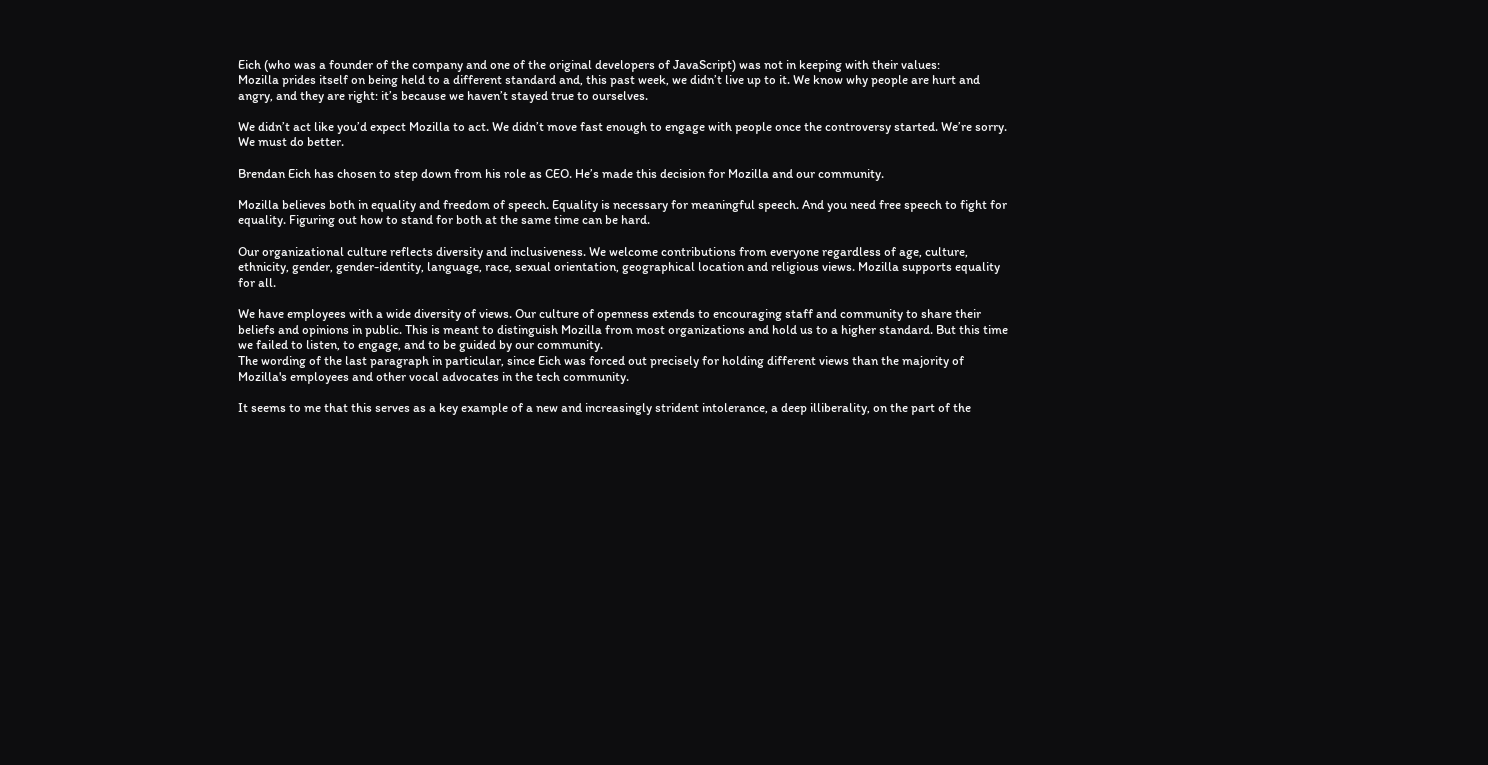Eich (who was a founder of the company and one of the original developers of JavaScript) was not in keeping with their values:
Mozilla prides itself on being held to a different standard and, this past week, we didn’t live up to it. We know why people are hurt and angry, and they are right: it’s because we haven’t stayed true to ourselves.

We didn’t act like you’d expect Mozilla to act. We didn’t move fast enough to engage with people once the controversy started. We’re sorry. We must do better.

Brendan Eich has chosen to step down from his role as CEO. He’s made this decision for Mozilla and our community.

Mozilla believes both in equality and freedom of speech. Equality is necessary for meaningful speech. And you need free speech to fight for equality. Figuring out how to stand for both at the same time can be hard.

Our organizational culture reflects diversity and inclusiveness. We welcome contributions from everyone regardless of age, culture, ethnicity, gender, gender-identity, language, race, sexual orientation, geographical location and religious views. Mozilla supports equality for all.

We have employees with a wide diversity of views. Our culture of openness extends to encouraging staff and community to share their beliefs and opinions in public. This is meant to distinguish Mozilla from most organizations and hold us to a higher standard. But this time we failed to listen, to engage, and to be guided by our community.
The wording of the last paragraph in particular, since Eich was forced out precisely for holding different views than the majority of Mozilla's employees and other vocal advocates in the tech community.

It seems to me that this serves as a key example of a new and increasingly strident intolerance, a deep illiberality, on the part of the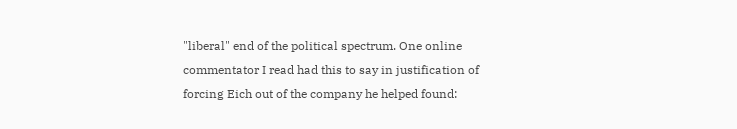"liberal" end of the political spectrum. One online commentator I read had this to say in justification of forcing Eich out of the company he helped found: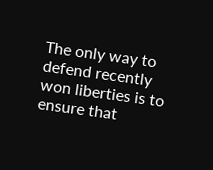The only way to defend recently won liberties is to ensure that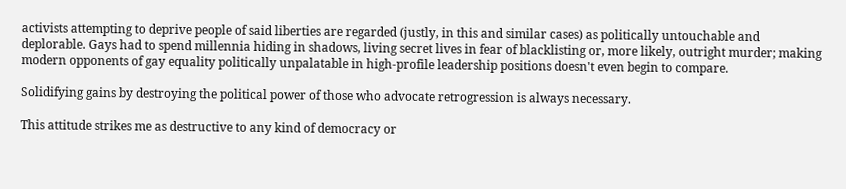activists attempting to deprive people of said liberties are regarded (justly, in this and similar cases) as politically untouchable and deplorable. Gays had to spend millennia hiding in shadows, living secret lives in fear of blacklisting or, more likely, outright murder; making modern opponents of gay equality politically unpalatable in high-profile leadership positions doesn't even begin to compare.

Solidifying gains by destroying the political power of those who advocate retrogression is always necessary.

This attitude strikes me as destructive to any kind of democracy or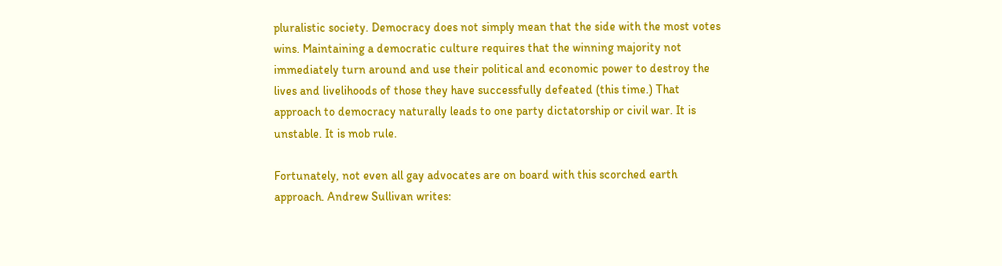pluralistic society. Democracy does not simply mean that the side with the most votes wins. Maintaining a democratic culture requires that the winning majority not immediately turn around and use their political and economic power to destroy the lives and livelihoods of those they have successfully defeated (this time.) That approach to democracy naturally leads to one party dictatorship or civil war. It is unstable. It is mob rule.

Fortunately, not even all gay advocates are on board with this scorched earth approach. Andrew Sullivan writes: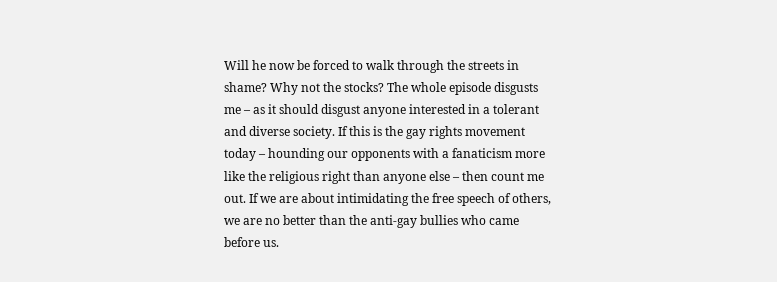Will he now be forced to walk through the streets in shame? Why not the stocks? The whole episode disgusts me – as it should disgust anyone interested in a tolerant and diverse society. If this is the gay rights movement today – hounding our opponents with a fanaticism more like the religious right than anyone else – then count me out. If we are about intimidating the free speech of others, we are no better than the anti-gay bullies who came before us.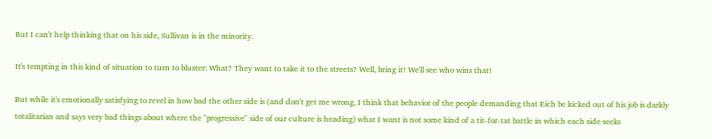But I can't help thinking that on his side, Sullivan is in the minority.

It's tempting in this kind of situation to turn to bluster: What? They want to take it to the streets? Well, bring it! We'll see who wins that!

But while it's emotionally satisfying to revel in how bad the other side is (and don't get me wrong, I think that behavior of the people demanding that Eich be kicked out of his job is darkly totalitarian and says very bad things about where the "progressive" side of our culture is heading) what I want is not some kind of a tit-for-tat battle in which each side seeks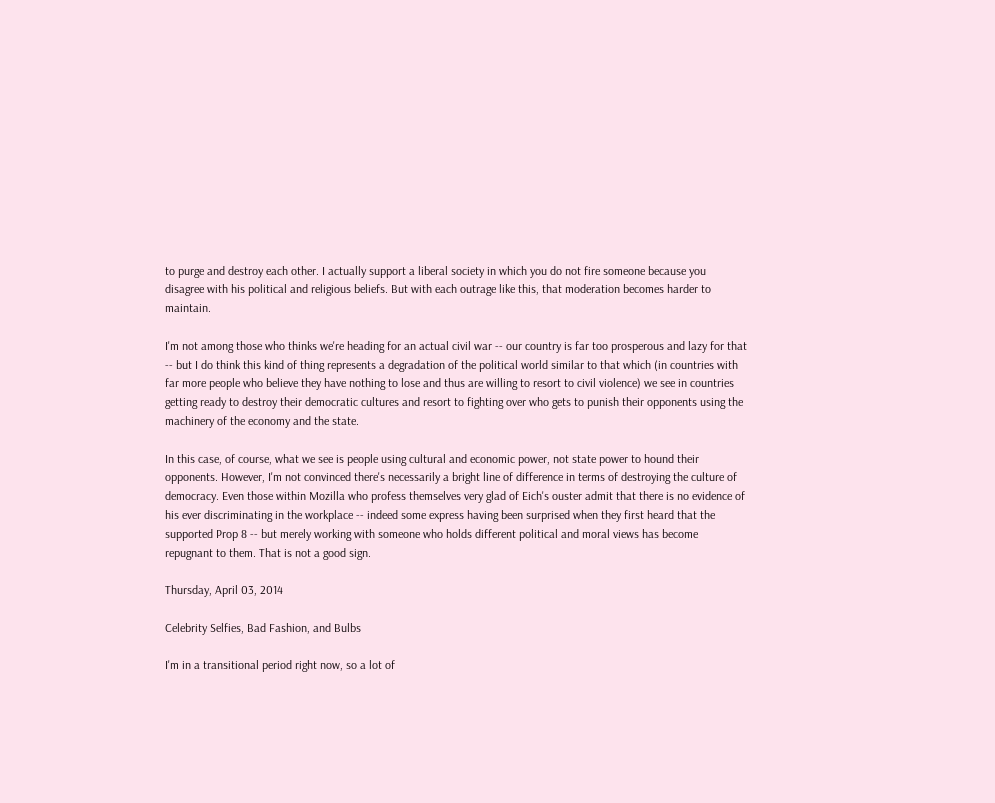to purge and destroy each other. I actually support a liberal society in which you do not fire someone because you disagree with his political and religious beliefs. But with each outrage like this, that moderation becomes harder to maintain.

I'm not among those who thinks we're heading for an actual civil war -- our country is far too prosperous and lazy for that -- but I do think this kind of thing represents a degradation of the political world similar to that which (in countries with far more people who believe they have nothing to lose and thus are willing to resort to civil violence) we see in countries getting ready to destroy their democratic cultures and resort to fighting over who gets to punish their opponents using the machinery of the economy and the state.

In this case, of course, what we see is people using cultural and economic power, not state power to hound their opponents. However, I'm not convinced there's necessarily a bright line of difference in terms of destroying the culture of democracy. Even those within Mozilla who profess themselves very glad of Eich's ouster admit that there is no evidence of his ever discriminating in the workplace -- indeed some express having been surprised when they first heard that the supported Prop 8 -- but merely working with someone who holds different political and moral views has become repugnant to them. That is not a good sign.

Thursday, April 03, 2014

Celebrity Selfies, Bad Fashion, and Bulbs

I'm in a transitional period right now, so a lot of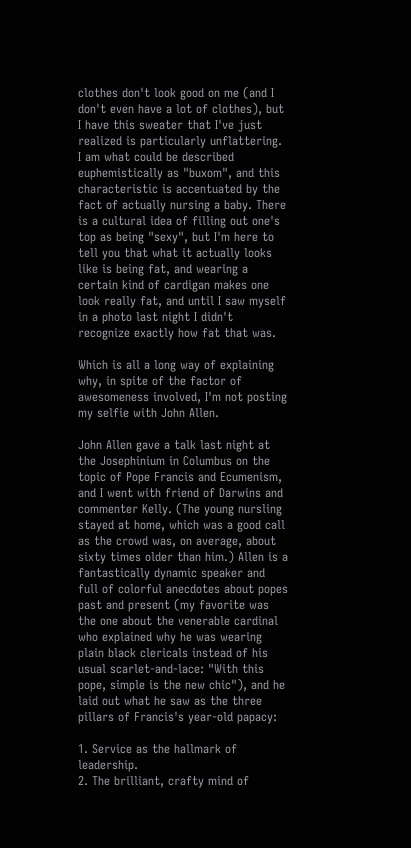clothes don't look good on me (and I don't even have a lot of clothes), but I have this sweater that I've just realized is particularly unflattering. I am what could be described euphemistically as "buxom", and this characteristic is accentuated by the fact of actually nursing a baby. There is a cultural idea of filling out one's top as being "sexy", but I'm here to tell you that what it actually looks like is being fat, and wearing a certain kind of cardigan makes one look really fat, and until I saw myself in a photo last night I didn't recognize exactly how fat that was.

Which is all a long way of explaining why, in spite of the factor of awesomeness involved, I'm not posting my selfie with John Allen.

John Allen gave a talk last night at the Josephinium in Columbus on the topic of Pope Francis and Ecumenism, and I went with friend of Darwins and commenter Kelly. (The young nursling stayed at home, which was a good call as the crowd was, on average, about sixty times older than him.) Allen is a fantastically dynamic speaker and full of colorful anecdotes about popes past and present (my favorite was the one about the venerable cardinal who explained why he was wearing plain black clericals instead of his usual scarlet-and-lace: "With this pope, simple is the new chic"), and he laid out what he saw as the three pillars of Francis's year-old papacy:

1. Service as the hallmark of leadership.
2. The brilliant, crafty mind of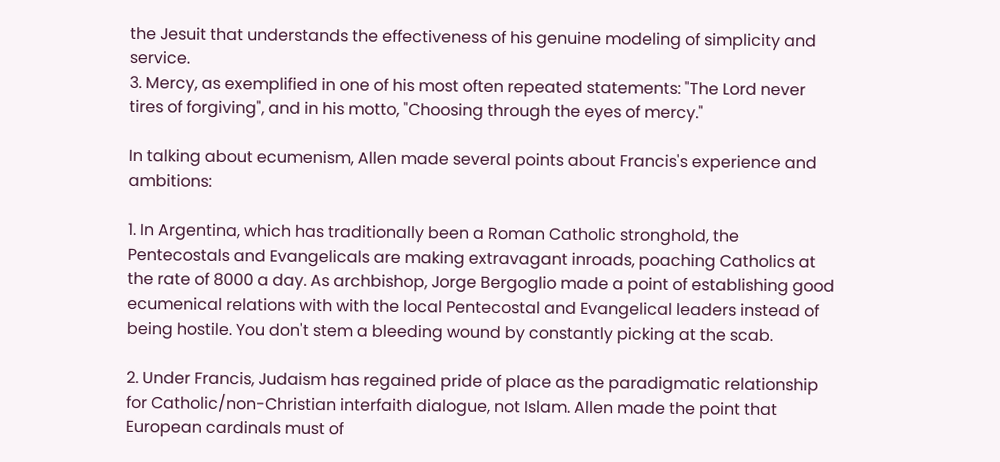the Jesuit that understands the effectiveness of his genuine modeling of simplicity and service.
3. Mercy, as exemplified in one of his most often repeated statements: "The Lord never tires of forgiving", and in his motto, "Choosing through the eyes of mercy."

In talking about ecumenism, Allen made several points about Francis's experience and ambitions:

1. In Argentina, which has traditionally been a Roman Catholic stronghold, the Pentecostals and Evangelicals are making extravagant inroads, poaching Catholics at the rate of 8000 a day. As archbishop, Jorge Bergoglio made a point of establishing good ecumenical relations with with the local Pentecostal and Evangelical leaders instead of being hostile. You don't stem a bleeding wound by constantly picking at the scab.

2. Under Francis, Judaism has regained pride of place as the paradigmatic relationship for Catholic/non-Christian interfaith dialogue, not Islam. Allen made the point that European cardinals must of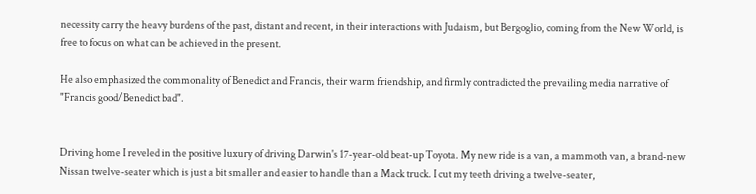necessity carry the heavy burdens of the past, distant and recent, in their interactions with Judaism, but Bergoglio, coming from the New World, is free to focus on what can be achieved in the present.

He also emphasized the commonality of Benedict and Francis, their warm friendship, and firmly contradicted the prevailing media narrative of "Francis good/Benedict bad".


Driving home I reveled in the positive luxury of driving Darwin's 17-year-old beat-up Toyota. My new ride is a van, a mammoth van, a brand-new Nissan twelve-seater which is just a bit smaller and easier to handle than a Mack truck. I cut my teeth driving a twelve-seater,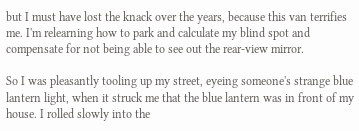but I must have lost the knack over the years, because this van terrifies me. I'm relearning how to park and calculate my blind spot and compensate for not being able to see out the rear-view mirror.

So I was pleasantly tooling up my street, eyeing someone's strange blue lantern light, when it struck me that the blue lantern was in front of my house. I rolled slowly into the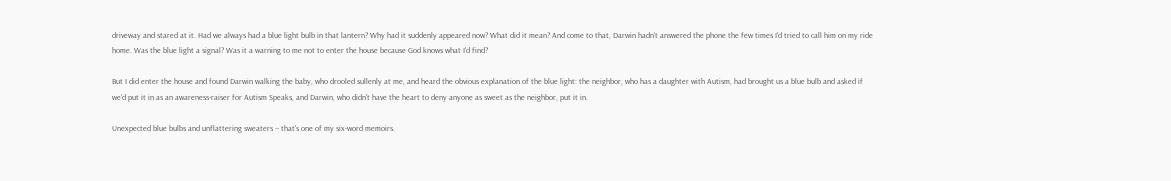driveway and stared at it. Had we always had a blue light bulb in that lantern? Why had it suddenly appeared now? What did it mean? And come to that, Darwin hadn't answered the phone the few times I'd tried to call him on my ride home. Was the blue light a signal? Was it a warning to me not to enter the house because God knows what I'd find?

But I did enter the house and found Darwin walking the baby, who drooled sullenly at me, and heard the obvious explanation of the blue light: the neighbor, who has a daughter with Autism, had brought us a blue bulb and asked if we'd put it in as an awareness-raiser for Autism Speaks, and Darwin, who didn't have the heart to deny anyone as sweet as the neighbor, put it in.

Unexpected blue bulbs and unflattering sweaters -- that's one of my six-word memoirs.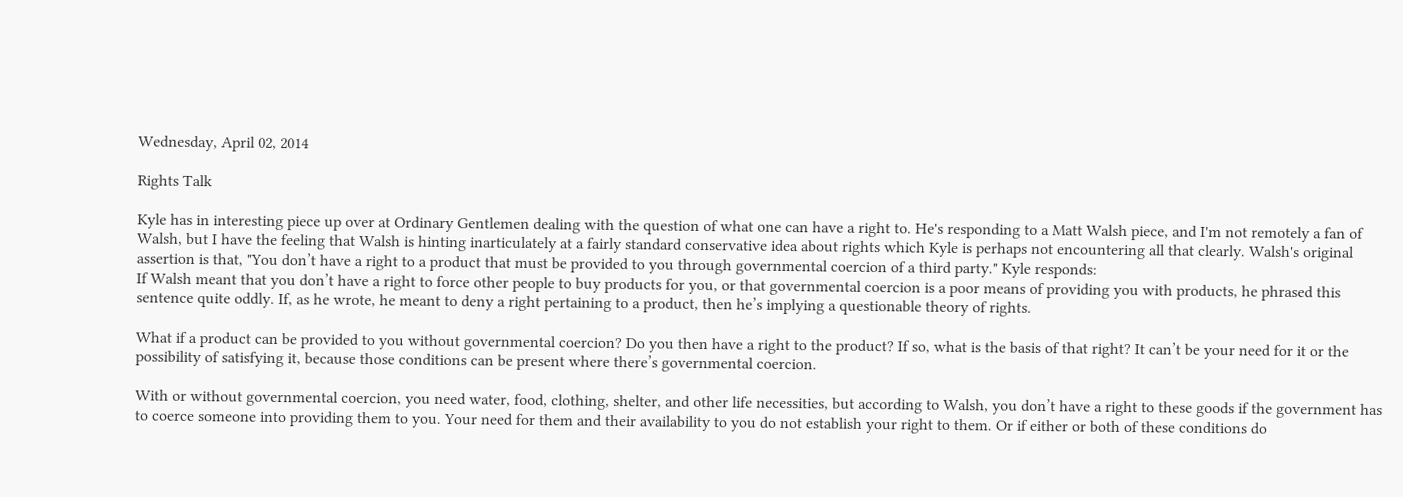Wednesday, April 02, 2014

Rights Talk

Kyle has in interesting piece up over at Ordinary Gentlemen dealing with the question of what one can have a right to. He's responding to a Matt Walsh piece, and I'm not remotely a fan of Walsh, but I have the feeling that Walsh is hinting inarticulately at a fairly standard conservative idea about rights which Kyle is perhaps not encountering all that clearly. Walsh's original assertion is that, "You don’t have a right to a product that must be provided to you through governmental coercion of a third party." Kyle responds:
If Walsh meant that you don’t have a right to force other people to buy products for you, or that governmental coercion is a poor means of providing you with products, he phrased this sentence quite oddly. If, as he wrote, he meant to deny a right pertaining to a product, then he’s implying a questionable theory of rights.

What if a product can be provided to you without governmental coercion? Do you then have a right to the product? If so, what is the basis of that right? It can’t be your need for it or the possibility of satisfying it, because those conditions can be present where there’s governmental coercion.

With or without governmental coercion, you need water, food, clothing, shelter, and other life necessities, but according to Walsh, you don’t have a right to these goods if the government has to coerce someone into providing them to you. Your need for them and their availability to you do not establish your right to them. Or if either or both of these conditions do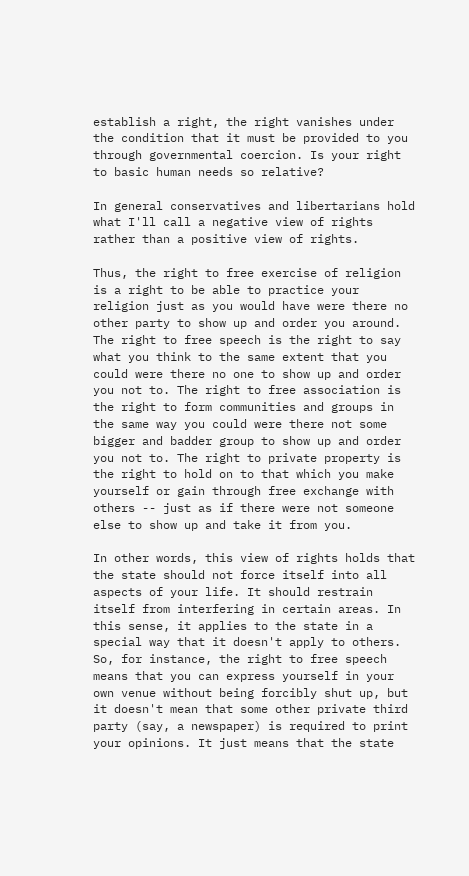establish a right, the right vanishes under the condition that it must be provided to you through governmental coercion. Is your right to basic human needs so relative?

In general conservatives and libertarians hold what I'll call a negative view of rights rather than a positive view of rights.

Thus, the right to free exercise of religion is a right to be able to practice your religion just as you would have were there no other party to show up and order you around. The right to free speech is the right to say what you think to the same extent that you could were there no one to show up and order you not to. The right to free association is the right to form communities and groups in the same way you could were there not some bigger and badder group to show up and order you not to. The right to private property is the right to hold on to that which you make yourself or gain through free exchange with others -- just as if there were not someone else to show up and take it from you.

In other words, this view of rights holds that the state should not force itself into all aspects of your life. It should restrain itself from interfering in certain areas. In this sense, it applies to the state in a special way that it doesn't apply to others. So, for instance, the right to free speech means that you can express yourself in your own venue without being forcibly shut up, but it doesn't mean that some other private third party (say, a newspaper) is required to print your opinions. It just means that the state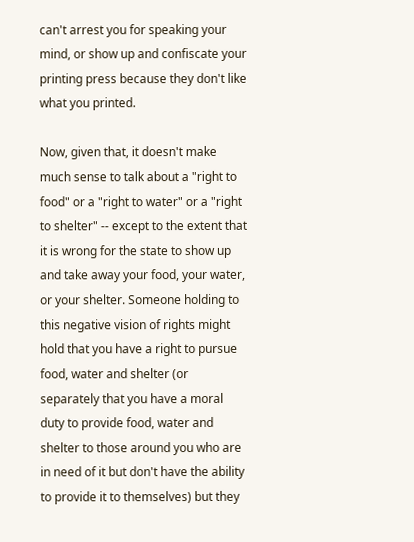can't arrest you for speaking your mind, or show up and confiscate your printing press because they don't like what you printed.

Now, given that, it doesn't make much sense to talk about a "right to food" or a "right to water" or a "right to shelter" -- except to the extent that it is wrong for the state to show up and take away your food, your water, or your shelter. Someone holding to this negative vision of rights might hold that you have a right to pursue food, water and shelter (or separately that you have a moral duty to provide food, water and shelter to those around you who are in need of it but don't have the ability to provide it to themselves) but they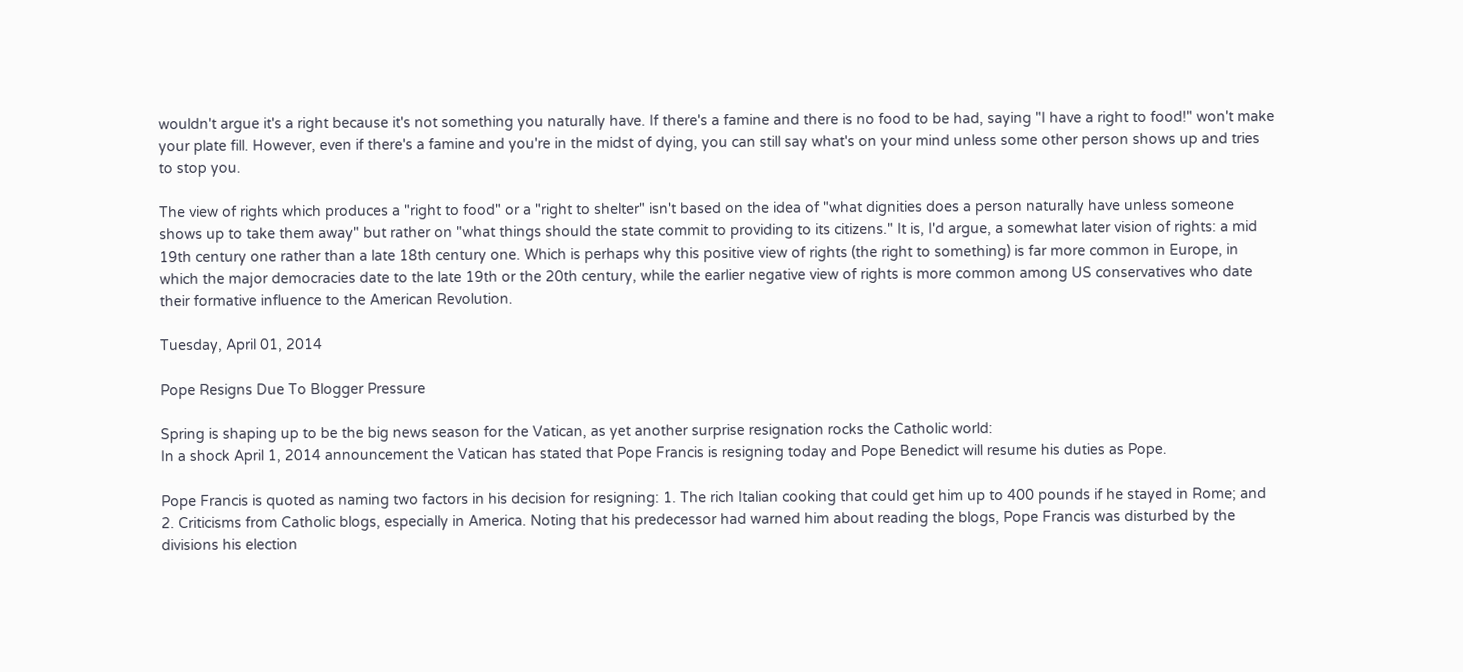wouldn't argue it's a right because it's not something you naturally have. If there's a famine and there is no food to be had, saying "I have a right to food!" won't make your plate fill. However, even if there's a famine and you're in the midst of dying, you can still say what's on your mind unless some other person shows up and tries to stop you.

The view of rights which produces a "right to food" or a "right to shelter" isn't based on the idea of "what dignities does a person naturally have unless someone shows up to take them away" but rather on "what things should the state commit to providing to its citizens." It is, I'd argue, a somewhat later vision of rights: a mid 19th century one rather than a late 18th century one. Which is perhaps why this positive view of rights (the right to something) is far more common in Europe, in which the major democracies date to the late 19th or the 20th century, while the earlier negative view of rights is more common among US conservatives who date their formative influence to the American Revolution.

Tuesday, April 01, 2014

Pope Resigns Due To Blogger Pressure

Spring is shaping up to be the big news season for the Vatican, as yet another surprise resignation rocks the Catholic world:
In a shock April 1, 2014 announcement the Vatican has stated that Pope Francis is resigning today and Pope Benedict will resume his duties as Pope.

Pope Francis is quoted as naming two factors in his decision for resigning: 1. The rich Italian cooking that could get him up to 400 pounds if he stayed in Rome; and 2. Criticisms from Catholic blogs, especially in America. Noting that his predecessor had warned him about reading the blogs, Pope Francis was disturbed by the divisions his election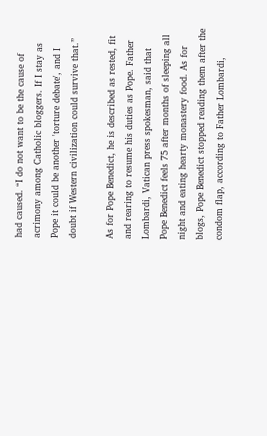had caused. “I do not want to be the cause of acrimony among Catholic bloggers. If I stay as Pope it could be another 'torture debate', and I doubt if Western civilization could survive that.”

As for Pope Benedict, he is described as rested, fit and rearing to resume his duties as Pope. Father Lombardi, Vatican press spokesman, said that Pope Benedict feels 75 after months of sleeping all night and eating hearty monastery food. As for blogs, Pope Benedict stopped reading them after the condom flap, according to Father Lombardi,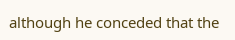although he conceded that the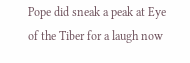Pope did sneak a peak at Eye of the Tiber for a laugh now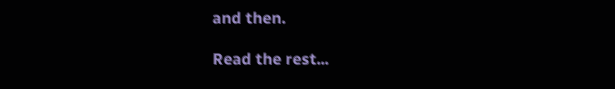and then.

Read the rest...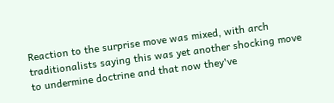Reaction to the surprise move was mixed, with arch traditionalists saying this was yet another shocking move to undermine doctrine and that now they've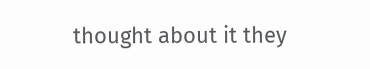thought about it they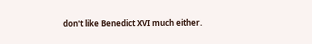don't like Benedict XVI much either.